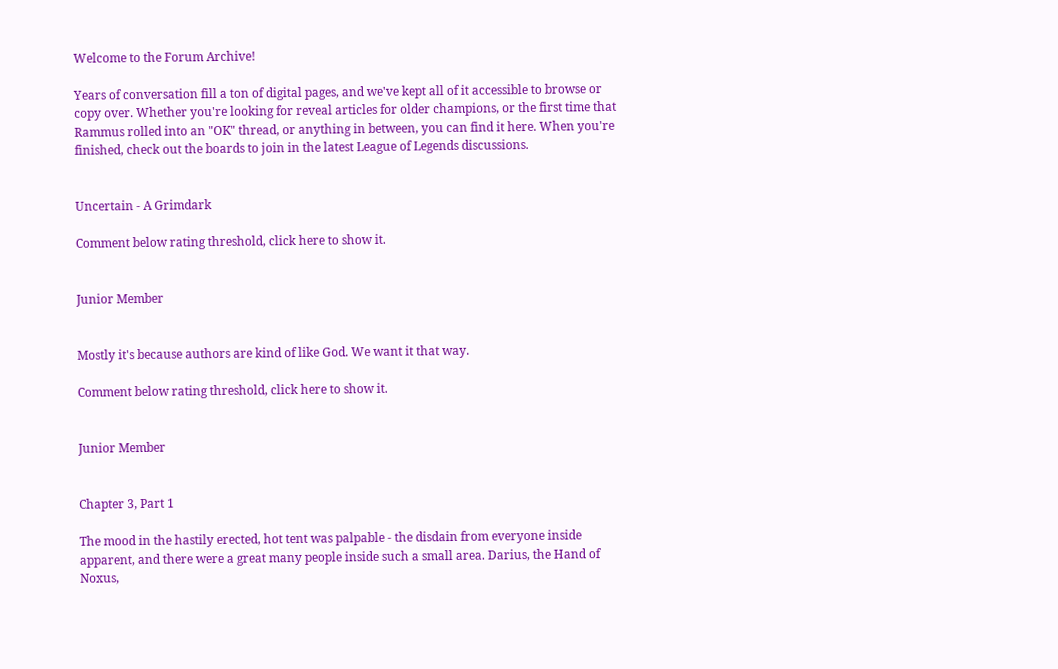Welcome to the Forum Archive!

Years of conversation fill a ton of digital pages, and we've kept all of it accessible to browse or copy over. Whether you're looking for reveal articles for older champions, or the first time that Rammus rolled into an "OK" thread, or anything in between, you can find it here. When you're finished, check out the boards to join in the latest League of Legends discussions.


Uncertain - A Grimdark

Comment below rating threshold, click here to show it.


Junior Member


Mostly it's because authors are kind of like God. We want it that way.

Comment below rating threshold, click here to show it.


Junior Member


Chapter 3, Part 1

The mood in the hastily erected, hot tent was palpable - the disdain from everyone inside apparent, and there were a great many people inside such a small area. Darius, the Hand of Noxus,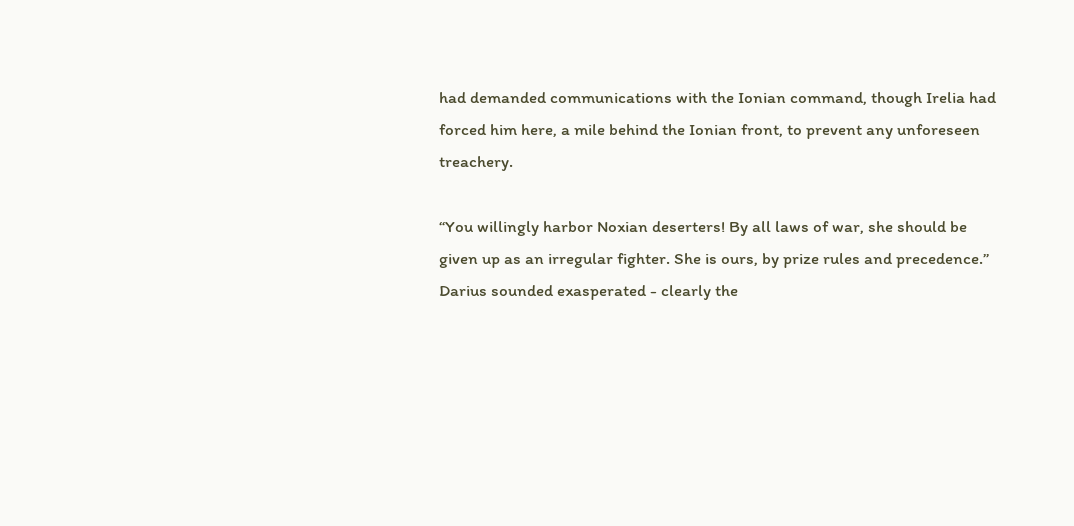had demanded communications with the Ionian command, though Irelia had forced him here, a mile behind the Ionian front, to prevent any unforeseen treachery.

“You willingly harbor Noxian deserters! By all laws of war, she should be given up as an irregular fighter. She is ours, by prize rules and precedence.” Darius sounded exasperated - clearly the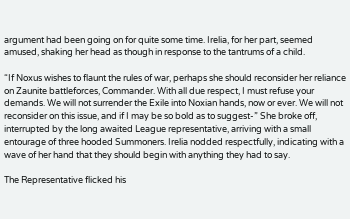argument had been going on for quite some time. Irelia, for her part, seemed amused, shaking her head as though in response to the tantrums of a child.

“If Noxus wishes to flaunt the rules of war, perhaps she should reconsider her reliance on Zaunite battleforces, Commander. With all due respect, I must refuse your demands. We will not surrender the Exile into Noxian hands, now or ever. We will not reconsider on this issue, and if I may be so bold as to suggest-” She broke off, interrupted by the long awaited League representative, arriving with a small entourage of three hooded Summoners. Irelia nodded respectfully, indicating with a wave of her hand that they should begin with anything they had to say.

The Representative flicked his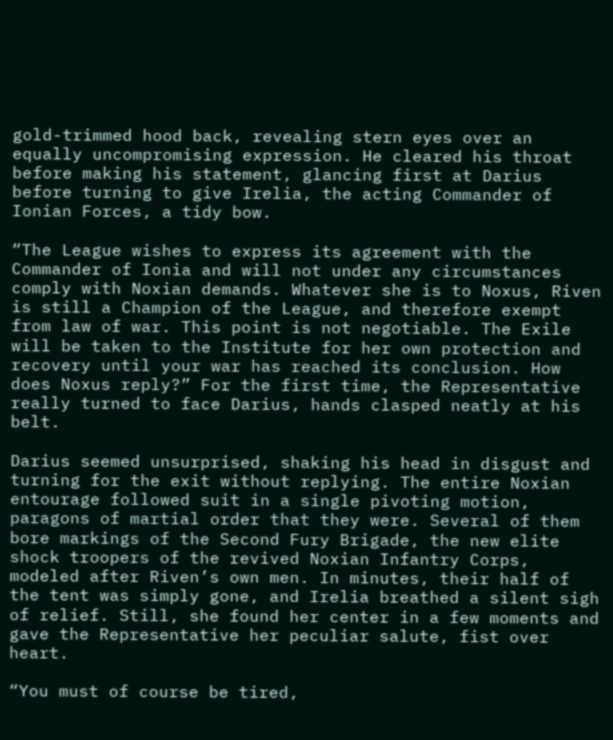gold-trimmed hood back, revealing stern eyes over an equally uncompromising expression. He cleared his throat before making his statement, glancing first at Darius before turning to give Irelia, the acting Commander of Ionian Forces, a tidy bow.

“The League wishes to express its agreement with the Commander of Ionia and will not under any circumstances comply with Noxian demands. Whatever she is to Noxus, Riven is still a Champion of the League, and therefore exempt from law of war. This point is not negotiable. The Exile will be taken to the Institute for her own protection and recovery until your war has reached its conclusion. How does Noxus reply?” For the first time, the Representative really turned to face Darius, hands clasped neatly at his belt.

Darius seemed unsurprised, shaking his head in disgust and turning for the exit without replying. The entire Noxian entourage followed suit in a single pivoting motion, paragons of martial order that they were. Several of them bore markings of the Second Fury Brigade, the new elite shock troopers of the revived Noxian Infantry Corps, modeled after Riven’s own men. In minutes, their half of the tent was simply gone, and Irelia breathed a silent sigh of relief. Still, she found her center in a few moments and gave the Representative her peculiar salute, fist over heart.

“You must of course be tired,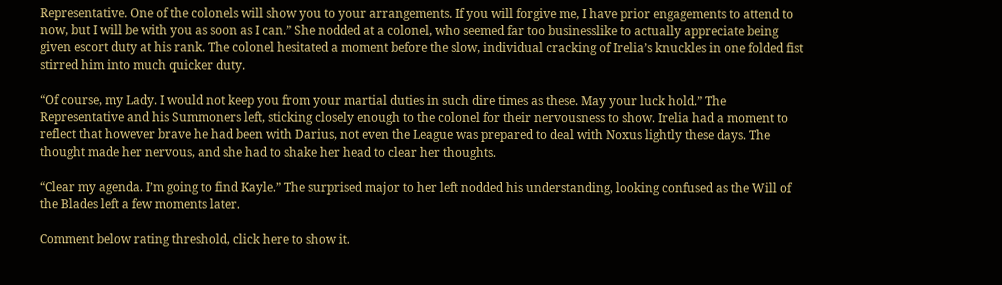Representative. One of the colonels will show you to your arrangements. If you will forgive me, I have prior engagements to attend to now, but I will be with you as soon as I can.” She nodded at a colonel, who seemed far too businesslike to actually appreciate being given escort duty at his rank. The colonel hesitated a moment before the slow, individual cracking of Irelia’s knuckles in one folded fist stirred him into much quicker duty.

“Of course, my Lady. I would not keep you from your martial duties in such dire times as these. May your luck hold.” The Representative and his Summoners left, sticking closely enough to the colonel for their nervousness to show. Irelia had a moment to reflect that however brave he had been with Darius, not even the League was prepared to deal with Noxus lightly these days. The thought made her nervous, and she had to shake her head to clear her thoughts.

“Clear my agenda. I’m going to find Kayle.” The surprised major to her left nodded his understanding, looking confused as the Will of the Blades left a few moments later.

Comment below rating threshold, click here to show it.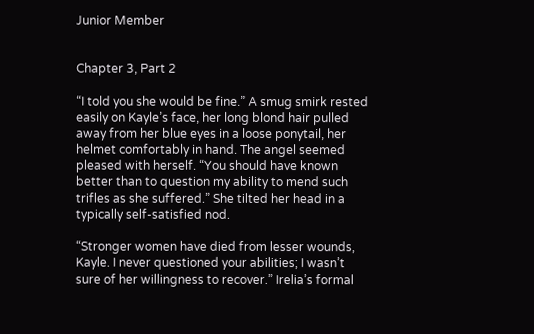Junior Member


Chapter 3, Part 2

“I told you she would be fine.” A smug smirk rested easily on Kayle’s face, her long blond hair pulled away from her blue eyes in a loose ponytail, her helmet comfortably in hand. The angel seemed pleased with herself. “You should have known better than to question my ability to mend such trifles as she suffered.” She tilted her head in a typically self-satisfied nod.

“Stronger women have died from lesser wounds, Kayle. I never questioned your abilities; I wasn’t sure of her willingness to recover.” Irelia’s formal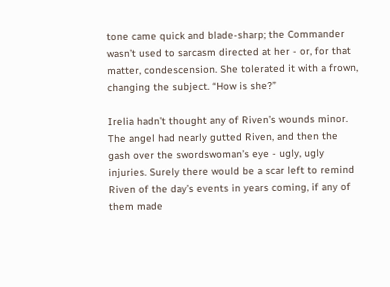tone came quick and blade-sharp; the Commander wasn’t used to sarcasm directed at her - or, for that matter, condescension. She tolerated it with a frown, changing the subject. “How is she?”

Irelia hadn’t thought any of Riven’s wounds minor. The angel had nearly gutted Riven, and then the gash over the swordswoman’s eye - ugly, ugly injuries. Surely there would be a scar left to remind Riven of the day’s events in years coming, if any of them made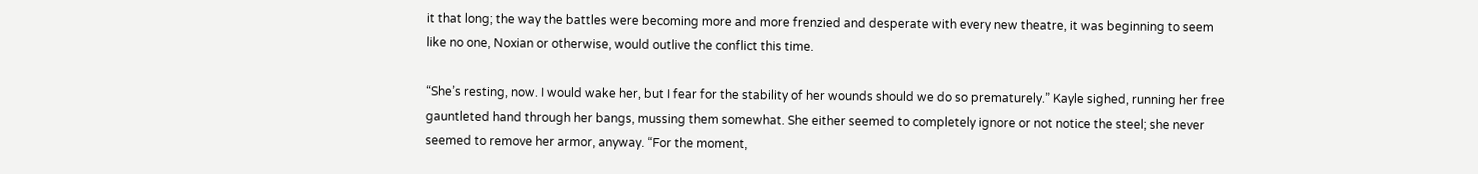it that long; the way the battles were becoming more and more frenzied and desperate with every new theatre, it was beginning to seem like no one, Noxian or otherwise, would outlive the conflict this time.

“She’s resting, now. I would wake her, but I fear for the stability of her wounds should we do so prematurely.” Kayle sighed, running her free gauntleted hand through her bangs, mussing them somewhat. She either seemed to completely ignore or not notice the steel; she never seemed to remove her armor, anyway. “For the moment,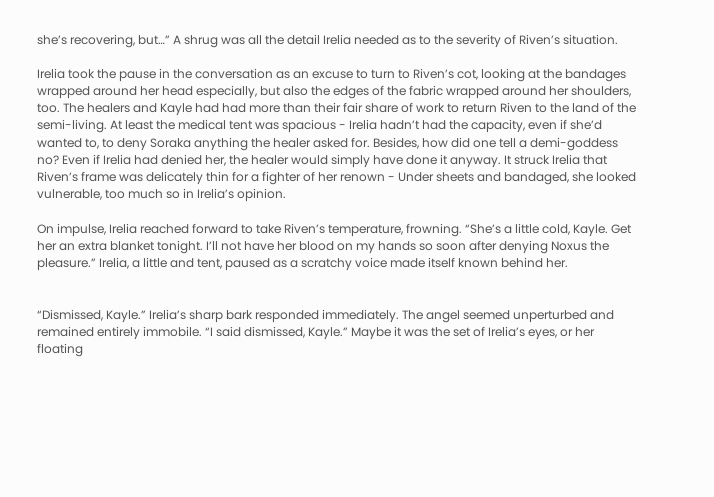she’s recovering, but…” A shrug was all the detail Irelia needed as to the severity of Riven’s situation.

Irelia took the pause in the conversation as an excuse to turn to Riven’s cot, looking at the bandages wrapped around her head especially, but also the edges of the fabric wrapped around her shoulders, too. The healers and Kayle had had more than their fair share of work to return Riven to the land of the semi-living. At least the medical tent was spacious - Irelia hadn’t had the capacity, even if she’d wanted to, to deny Soraka anything the healer asked for. Besides, how did one tell a demi-goddess no? Even if Irelia had denied her, the healer would simply have done it anyway. It struck Irelia that Riven’s frame was delicately thin for a fighter of her renown - Under sheets and bandaged, she looked vulnerable, too much so in Irelia’s opinion.

On impulse, Irelia reached forward to take Riven’s temperature, frowning. “She’s a little cold, Kayle. Get her an extra blanket tonight. I’ll not have her blood on my hands so soon after denying Noxus the pleasure.” Irelia, a little and tent, paused as a scratchy voice made itself known behind her.


“Dismissed, Kayle.” Irelia’s sharp bark responded immediately. The angel seemed unperturbed and remained entirely immobile. “I said dismissed, Kayle.” Maybe it was the set of Irelia’s eyes, or her floating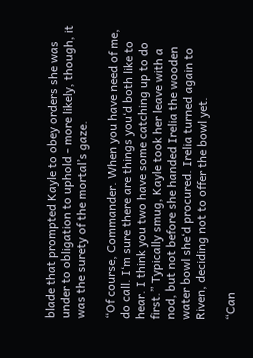blade that prompted Kayle to obey orders she was under to obligation to uphold - more likely, though, it was the surety of the mortal’s gaze.

“Of course, Commander. When you have need of me, do call. I‘m sure there are things you‘d both like to hear. I think you two have some catching up to do first.” Typically smug, Kayle took her leave with a nod, but not before she handed Irelia the wooden water bowl she‘d procured. Irelia turned again to Riven, deciding not to offer the bowl yet.

“Can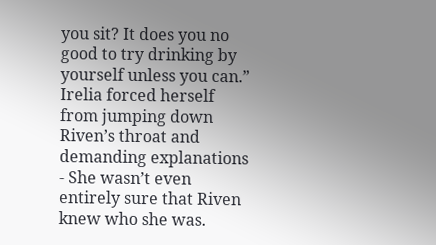you sit? It does you no good to try drinking by yourself unless you can.” Irelia forced herself from jumping down Riven’s throat and demanding explanations - She wasn’t even entirely sure that Riven knew who she was.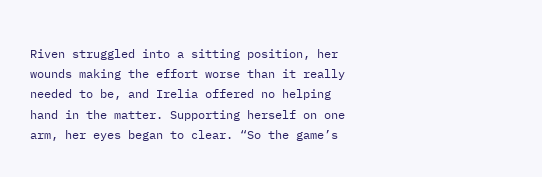Riven struggled into a sitting position, her wounds making the effort worse than it really needed to be, and Irelia offered no helping hand in the matter. Supporting herself on one arm, her eyes began to clear. “So the game’s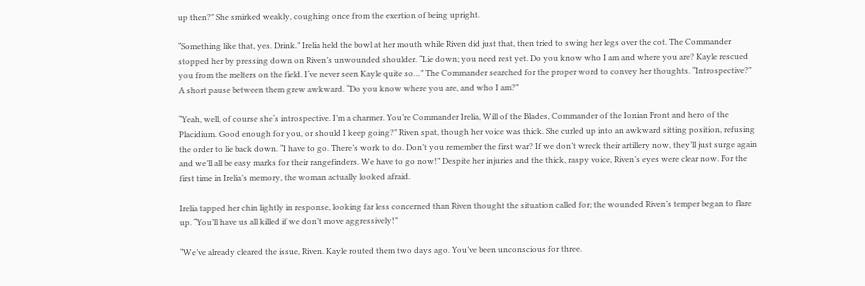up then?” She smirked weakly, coughing once from the exertion of being upright.

“Something like that, yes. Drink.” Irelia held the bowl at her mouth while Riven did just that, then tried to swing her legs over the cot. The Commander stopped her by pressing down on Riven’s unwounded shoulder. “Lie down; you need rest yet. Do you know who I am and where you are? Kayle rescued you from the melters on the field. I‘ve never seen Kayle quite so…” The Commander searched for the proper word to convey her thoughts. “Introspective?” A short pause between them grew awkward. “Do you know where you are, and who I am?”

“Yeah, well, of course she‘s introspective. I’m a charmer. You’re Commander Irelia, Will of the Blades, Commander of the Ionian Front and hero of the Placidium. Good enough for you, or should I keep going?” Riven spat, though her voice was thick. She curled up into an awkward sitting position, refusing the order to lie back down. “I have to go. There’s work to do. Don’t you remember the first war? If we don’t wreck their artillery now, they’ll just surge again and we’ll all be easy marks for their rangefinders. We have to go now!” Despite her injuries and the thick, raspy voice, Riven’s eyes were clear now. For the first time in Irelia’s memory, the woman actually looked afraid.

Irelia tapped her chin lightly in response, looking far less concerned than Riven thought the situation called for; the wounded Riven’s temper began to flare up. “You’ll have us all killed if we don’t move aggressively!”

“We’ve already cleared the issue, Riven. Kayle routed them two days ago. You’ve been unconscious for three.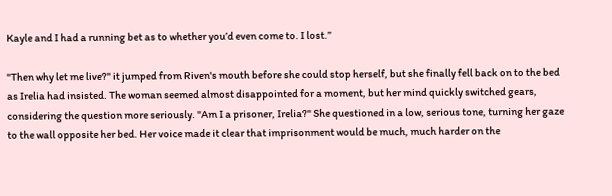Kayle and I had a running bet as to whether you’d even come to. I lost.”

"Then why let me live?" it jumped from Riven's mouth before she could stop herself, but she finally fell back on to the bed as Irelia had insisted. The woman seemed almost disappointed for a moment, but her mind quickly switched gears, considering the question more seriously. "Am I a prisoner, Irelia?" She questioned in a low, serious tone, turning her gaze to the wall opposite her bed. Her voice made it clear that imprisonment would be much, much harder on the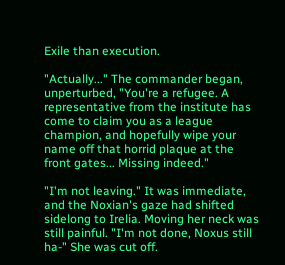Exile than execution.

"Actually..." The commander began, unperturbed, "You're a refugee. A representative from the institute has come to claim you as a league champion, and hopefully wipe your name off that horrid plaque at the front gates... Missing indeed."

"I'm not leaving." It was immediate, and the Noxian's gaze had shifted sidelong to Irelia. Moving her neck was still painful. "I'm not done, Noxus still ha-" She was cut off.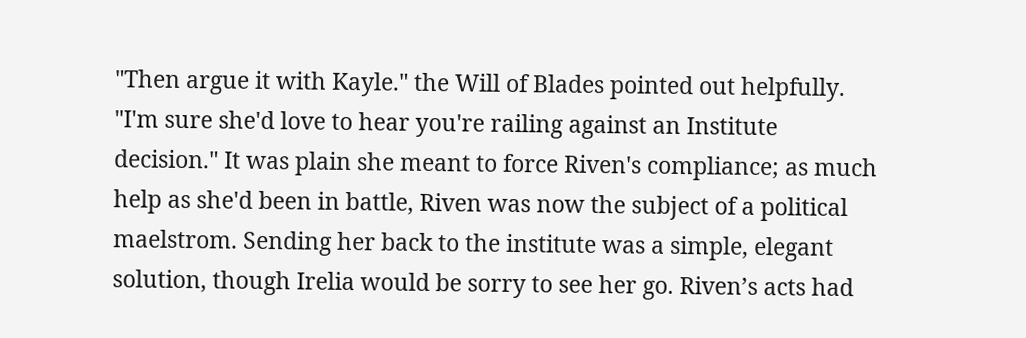"Then argue it with Kayle." the Will of Blades pointed out helpfully. "I'm sure she'd love to hear you're railing against an Institute decision." It was plain she meant to force Riven's compliance; as much help as she'd been in battle, Riven was now the subject of a political maelstrom. Sending her back to the institute was a simple, elegant solution, though Irelia would be sorry to see her go. Riven’s acts had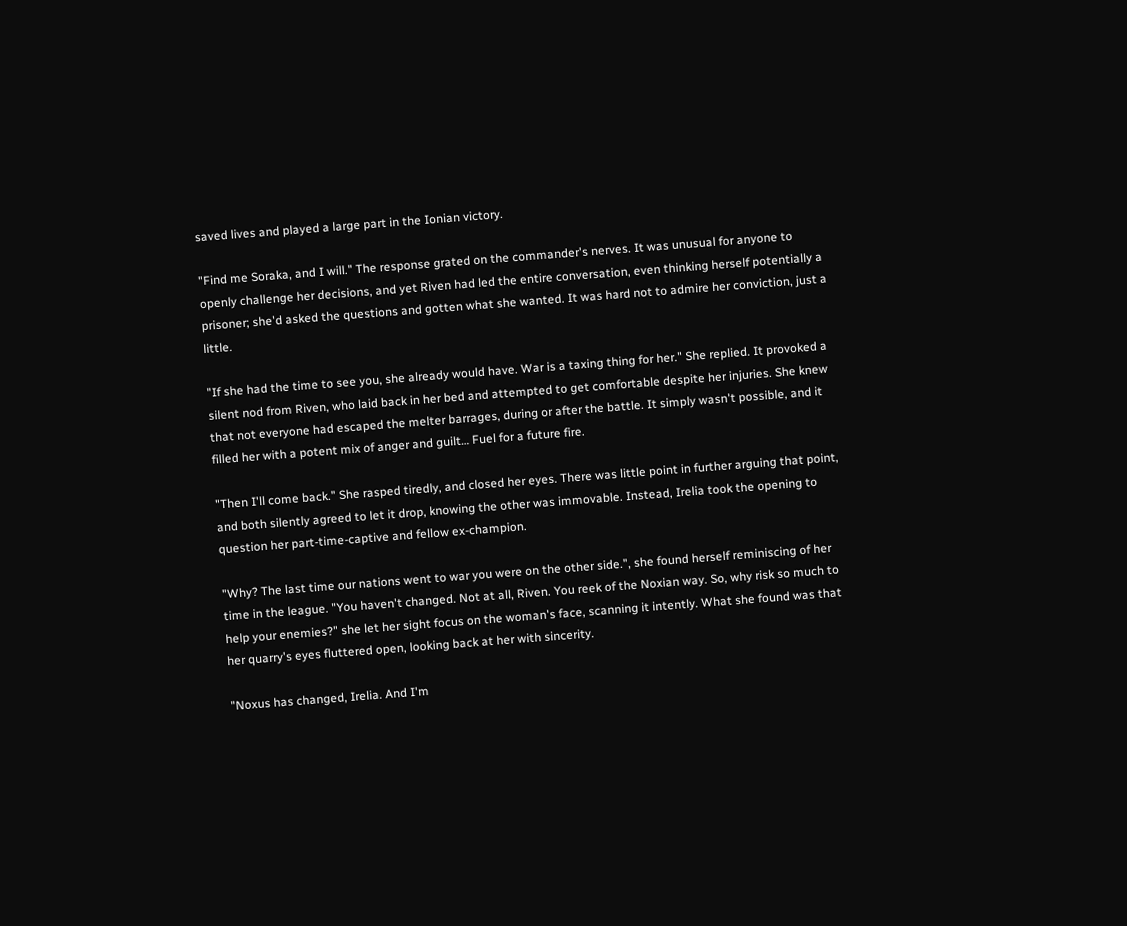saved lives and played a large part in the Ionian victory.

"Find me Soraka, and I will." The response grated on the commander's nerves. It was unusual for anyone to openly challenge her decisions, and yet Riven had led the entire conversation, even thinking herself potentially a prisoner; she'd asked the questions and gotten what she wanted. It was hard not to admire her conviction, just a little.

"If she had the time to see you, she already would have. War is a taxing thing for her." She replied. It provoked a silent nod from Riven, who laid back in her bed and attempted to get comfortable despite her injuries. She knew that not everyone had escaped the melter barrages, during or after the battle. It simply wasn't possible, and it filled her with a potent mix of anger and guilt… Fuel for a future fire.

"Then I'll come back." She rasped tiredly, and closed her eyes. There was little point in further arguing that point, and both silently agreed to let it drop, knowing the other was immovable. Instead, Irelia took the opening to question her part-time-captive and fellow ex-champion.

"Why? The last time our nations went to war you were on the other side.", she found herself reminiscing of her time in the league. "You haven't changed. Not at all, Riven. You reek of the Noxian way. So, why risk so much to help your enemies?" she let her sight focus on the woman's face, scanning it intently. What she found was that her quarry's eyes fluttered open, looking back at her with sincerity.

"Noxus has changed, Irelia. And I'm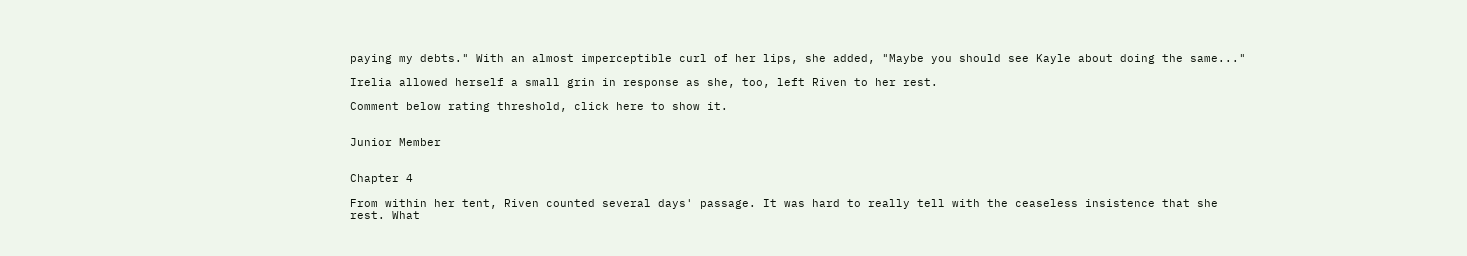paying my debts." With an almost imperceptible curl of her lips, she added, "Maybe you should see Kayle about doing the same..."

Irelia allowed herself a small grin in response as she, too, left Riven to her rest.

Comment below rating threshold, click here to show it.


Junior Member


Chapter 4

From within her tent, Riven counted several days' passage. It was hard to really tell with the ceaseless insistence that she rest. What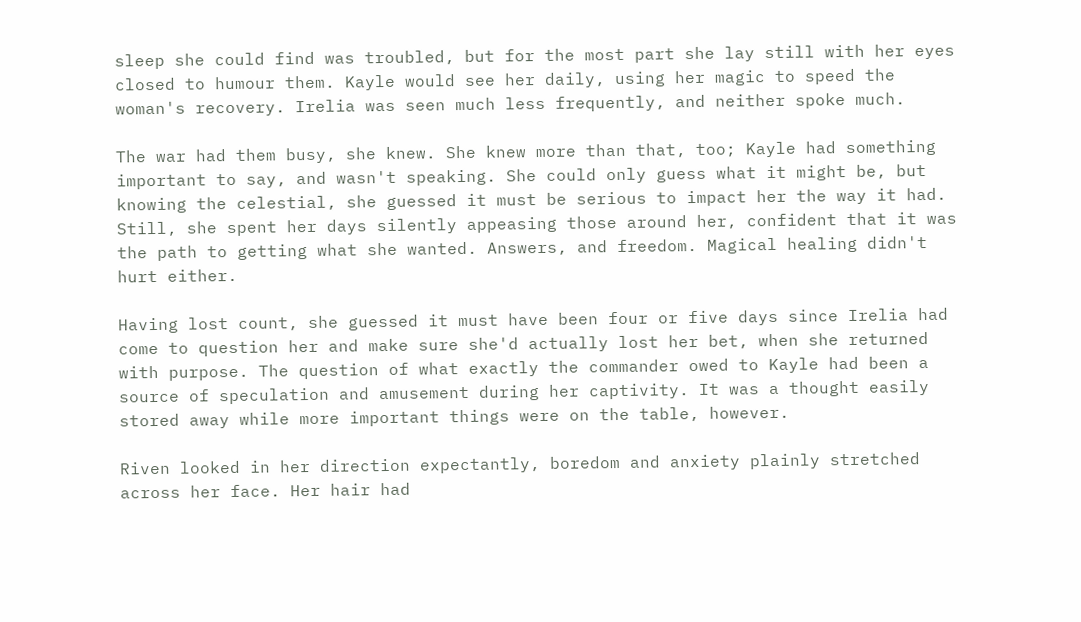sleep she could find was troubled, but for the most part she lay still with her eyes closed to humour them. Kayle would see her daily, using her magic to speed the woman's recovery. Irelia was seen much less frequently, and neither spoke much.

The war had them busy, she knew. She knew more than that, too; Kayle had something important to say, and wasn't speaking. She could only guess what it might be, but knowing the celestial, she guessed it must be serious to impact her the way it had. Still, she spent her days silently appeasing those around her, confident that it was the path to getting what she wanted. Answers, and freedom. Magical healing didn't hurt either.

Having lost count, she guessed it must have been four or five days since Irelia had come to question her and make sure she'd actually lost her bet, when she returned with purpose. The question of what exactly the commander owed to Kayle had been a source of speculation and amusement during her captivity. It was a thought easily stored away while more important things were on the table, however.

Riven looked in her direction expectantly, boredom and anxiety plainly stretched across her face. Her hair had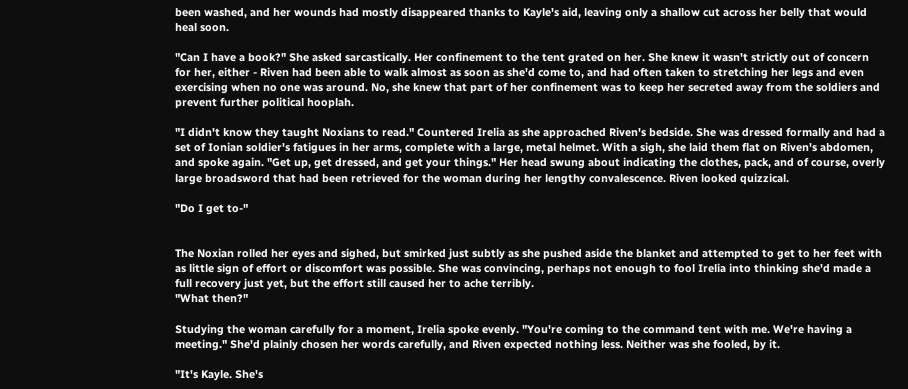been washed, and her wounds had mostly disappeared thanks to Kayle's aid, leaving only a shallow cut across her belly that would heal soon.

"Can I have a book?" She asked sarcastically. Her confinement to the tent grated on her. She knew it wasn't strictly out of concern for her, either - Riven had been able to walk almost as soon as she'd come to, and had often taken to stretching her legs and even exercising when no one was around. No, she knew that part of her confinement was to keep her secreted away from the soldiers and prevent further political hooplah.

"I didn't know they taught Noxians to read." Countered Irelia as she approached Riven's bedside. She was dressed formally and had a set of Ionian soldier's fatigues in her arms, complete with a large, metal helmet. With a sigh, she laid them flat on Riven's abdomen, and spoke again. "Get up, get dressed, and get your things." Her head swung about indicating the clothes, pack, and of course, overly large broadsword that had been retrieved for the woman during her lengthy convalescence. Riven looked quizzical.

"Do I get to-"


The Noxian rolled her eyes and sighed, but smirked just subtly as she pushed aside the blanket and attempted to get to her feet with as little sign of effort or discomfort was possible. She was convincing, perhaps not enough to fool Irelia into thinking she'd made a full recovery just yet, but the effort still caused her to ache terribly.
"What then?"

Studying the woman carefully for a moment, Irelia spoke evenly. "You're coming to the command tent with me. We're having a meeting." She'd plainly chosen her words carefully, and Riven expected nothing less. Neither was she fooled, by it.

"It's Kayle. She's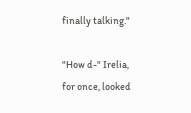finally talking."

"How d-" Irelia, for once, looked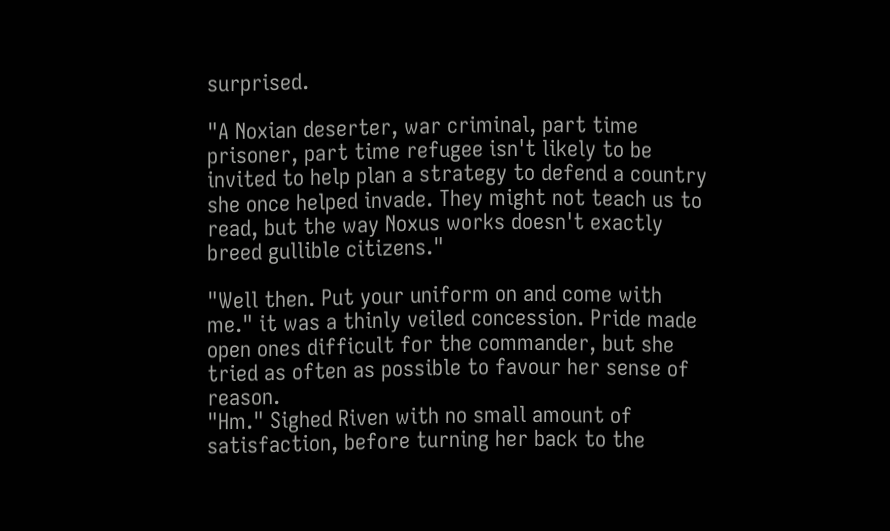surprised.

"A Noxian deserter, war criminal, part time prisoner, part time refugee isn't likely to be invited to help plan a strategy to defend a country she once helped invade. They might not teach us to read, but the way Noxus works doesn't exactly breed gullible citizens."

"Well then. Put your uniform on and come with me." it was a thinly veiled concession. Pride made open ones difficult for the commander, but she tried as often as possible to favour her sense of reason.
"Hm." Sighed Riven with no small amount of satisfaction, before turning her back to the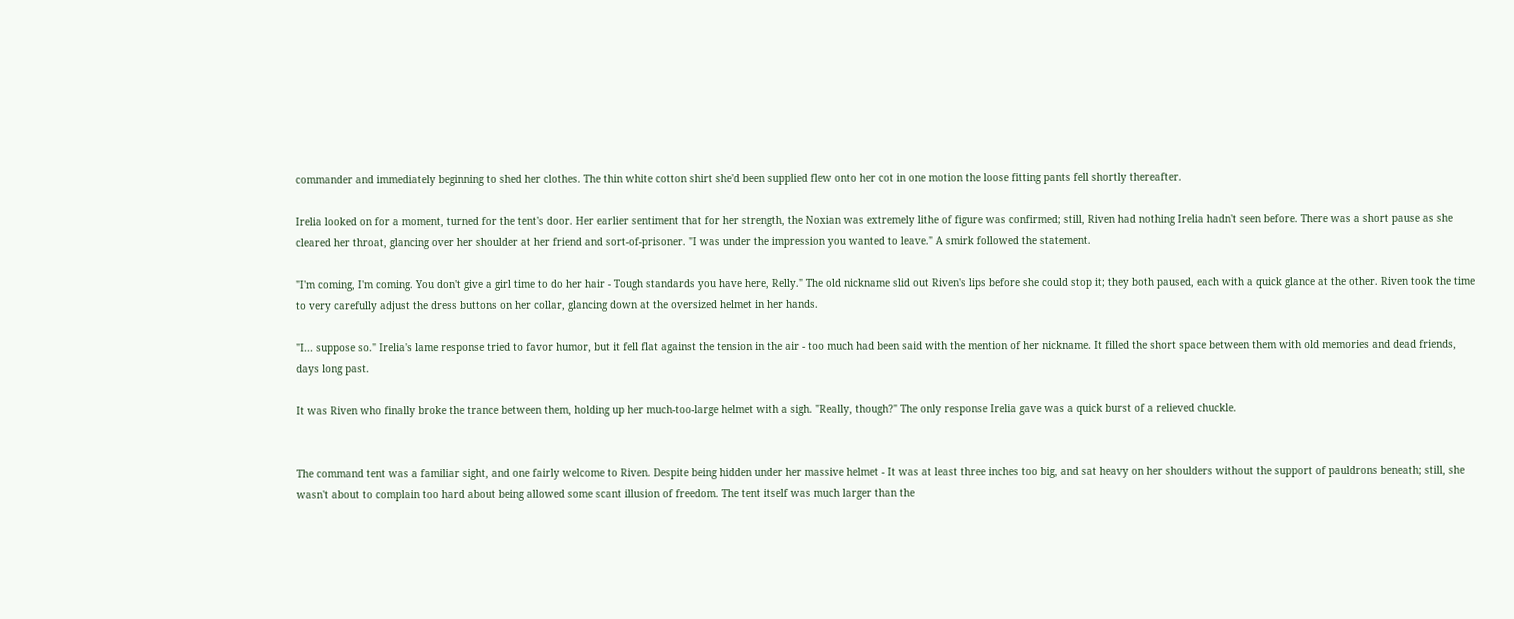commander and immediately beginning to shed her clothes. The thin white cotton shirt she'd been supplied flew onto her cot in one motion the loose fitting pants fell shortly thereafter.

Irelia looked on for a moment, turned for the tent's door. Her earlier sentiment that for her strength, the Noxian was extremely lithe of figure was confirmed; still, Riven had nothing Irelia hadn't seen before. There was a short pause as she cleared her throat, glancing over her shoulder at her friend and sort-of-prisoner. "I was under the impression you wanted to leave." A smirk followed the statement.

"I'm coming, I'm coming. You don't give a girl time to do her hair - Tough standards you have here, Relly." The old nickname slid out Riven's lips before she could stop it; they both paused, each with a quick glance at the other. Riven took the time to very carefully adjust the dress buttons on her collar, glancing down at the oversized helmet in her hands.

"I... suppose so." Irelia's lame response tried to favor humor, but it fell flat against the tension in the air - too much had been said with the mention of her nickname. It filled the short space between them with old memories and dead friends, days long past.

It was Riven who finally broke the trance between them, holding up her much-too-large helmet with a sigh. "Really, though?" The only response Irelia gave was a quick burst of a relieved chuckle.


The command tent was a familiar sight, and one fairly welcome to Riven. Despite being hidden under her massive helmet - It was at least three inches too big, and sat heavy on her shoulders without the support of pauldrons beneath; still, she wasn't about to complain too hard about being allowed some scant illusion of freedom. The tent itself was much larger than the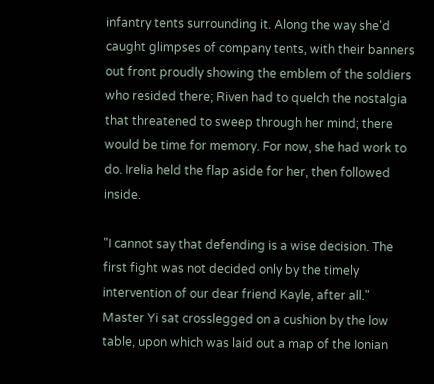infantry tents surrounding it. Along the way she'd caught glimpses of company tents, with their banners out front proudly showing the emblem of the soldiers who resided there; Riven had to quelch the nostalgia that threatened to sweep through her mind; there would be time for memory. For now, she had work to do. Irelia held the flap aside for her, then followed inside.

"I cannot say that defending is a wise decision. The first fight was not decided only by the timely intervention of our dear friend Kayle, after all." Master Yi sat crosslegged on a cushion by the low table, upon which was laid out a map of the Ionian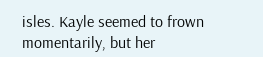isles. Kayle seemed to frown momentarily, but her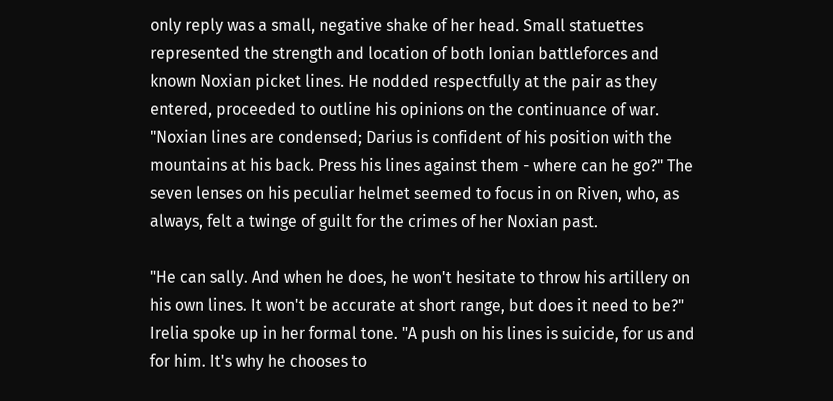only reply was a small, negative shake of her head. Small statuettes represented the strength and location of both Ionian battleforces and known Noxian picket lines. He nodded respectfully at the pair as they entered, proceeded to outline his opinions on the continuance of war. "Noxian lines are condensed; Darius is confident of his position with the mountains at his back. Press his lines against them - where can he go?" The seven lenses on his peculiar helmet seemed to focus in on Riven, who, as always, felt a twinge of guilt for the crimes of her Noxian past.

"He can sally. And when he does, he won't hesitate to throw his artillery on his own lines. It won't be accurate at short range, but does it need to be?" Irelia spoke up in her formal tone. "A push on his lines is suicide, for us and for him. It's why he chooses to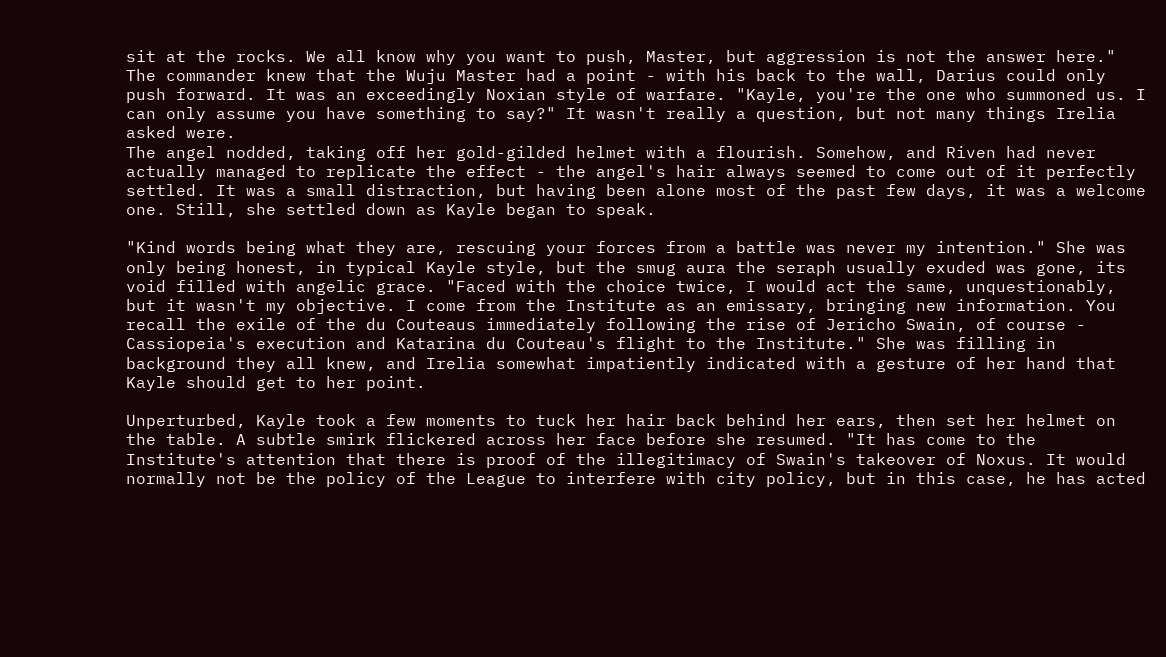sit at the rocks. We all know why you want to push, Master, but aggression is not the answer here." The commander knew that the Wuju Master had a point - with his back to the wall, Darius could only push forward. It was an exceedingly Noxian style of warfare. "Kayle, you're the one who summoned us. I can only assume you have something to say?" It wasn't really a question, but not many things Irelia asked were.
The angel nodded, taking off her gold-gilded helmet with a flourish. Somehow, and Riven had never actually managed to replicate the effect - the angel's hair always seemed to come out of it perfectly settled. It was a small distraction, but having been alone most of the past few days, it was a welcome one. Still, she settled down as Kayle began to speak.

"Kind words being what they are, rescuing your forces from a battle was never my intention." She was only being honest, in typical Kayle style, but the smug aura the seraph usually exuded was gone, its void filled with angelic grace. "Faced with the choice twice, I would act the same, unquestionably, but it wasn't my objective. I come from the Institute as an emissary, bringing new information. You recall the exile of the du Couteaus immediately following the rise of Jericho Swain, of course - Cassiopeia's execution and Katarina du Couteau's flight to the Institute." She was filling in background they all knew, and Irelia somewhat impatiently indicated with a gesture of her hand that Kayle should get to her point.

Unperturbed, Kayle took a few moments to tuck her hair back behind her ears, then set her helmet on the table. A subtle smirk flickered across her face before she resumed. "It has come to the Institute's attention that there is proof of the illegitimacy of Swain's takeover of Noxus. It would normally not be the policy of the League to interfere with city policy, but in this case, he has acted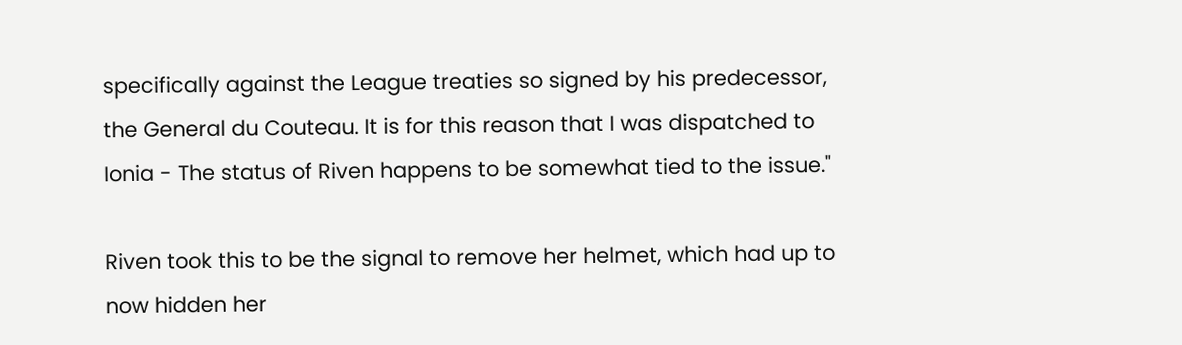specifically against the League treaties so signed by his predecessor, the General du Couteau. It is for this reason that I was dispatched to Ionia - The status of Riven happens to be somewhat tied to the issue."

Riven took this to be the signal to remove her helmet, which had up to now hidden her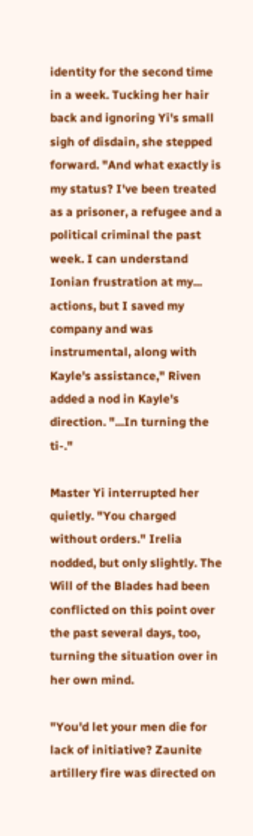identity for the second time in a week. Tucking her hair back and ignoring Yi's small sigh of disdain, she stepped forward. "And what exactly is my status? I've been treated as a prisoner, a refugee and a political criminal the past week. I can understand Ionian frustration at my... actions, but I saved my company and was instrumental, along with Kayle's assistance," Riven added a nod in Kayle's direction. "...In turning the ti-."

Master Yi interrupted her quietly. "You charged without orders." Irelia nodded, but only slightly. The Will of the Blades had been conflicted on this point over the past several days, too, turning the situation over in her own mind.

"You'd let your men die for lack of initiative? Zaunite artillery fire was directed on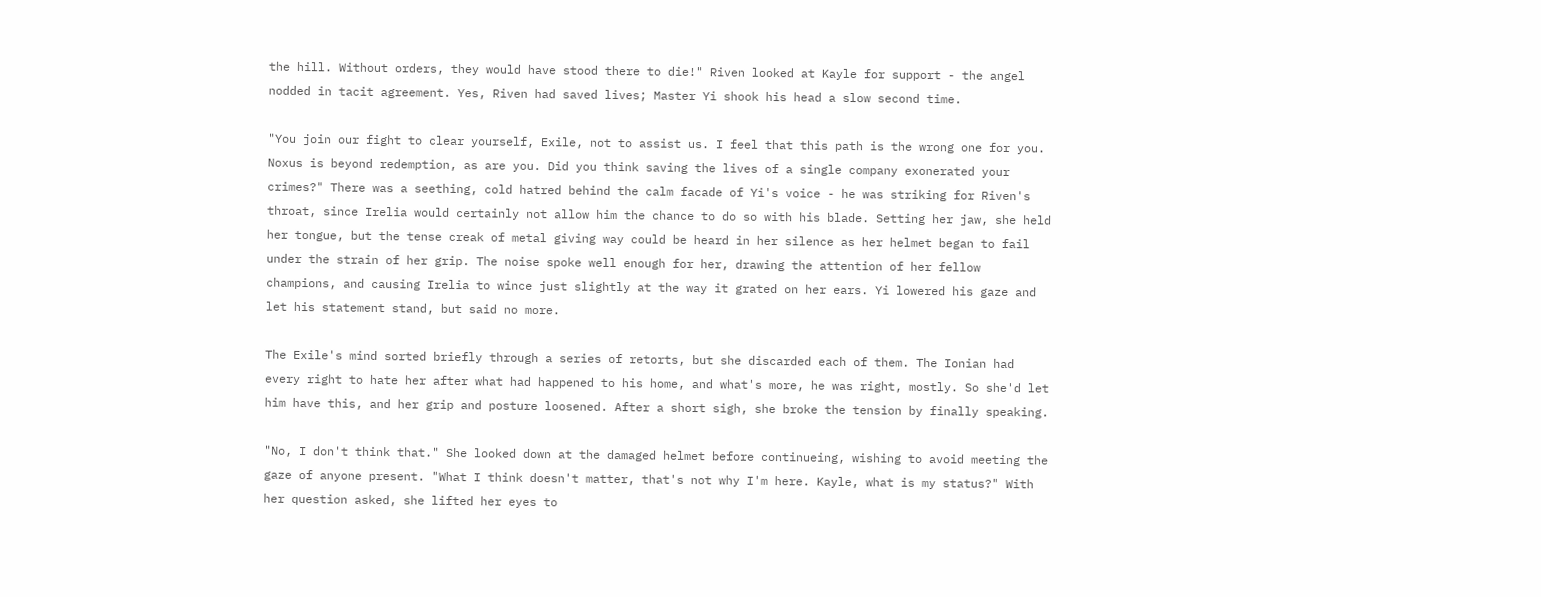the hill. Without orders, they would have stood there to die!" Riven looked at Kayle for support - the angel nodded in tacit agreement. Yes, Riven had saved lives; Master Yi shook his head a slow second time.

"You join our fight to clear yourself, Exile, not to assist us. I feel that this path is the wrong one for you. Noxus is beyond redemption, as are you. Did you think saving the lives of a single company exonerated your crimes?" There was a seething, cold hatred behind the calm facade of Yi's voice - he was striking for Riven's throat, since Irelia would certainly not allow him the chance to do so with his blade. Setting her jaw, she held her tongue, but the tense creak of metal giving way could be heard in her silence as her helmet began to fail under the strain of her grip. The noise spoke well enough for her, drawing the attention of her fellow champions, and causing Irelia to wince just slightly at the way it grated on her ears. Yi lowered his gaze and let his statement stand, but said no more.

The Exile's mind sorted briefly through a series of retorts, but she discarded each of them. The Ionian had every right to hate her after what had happened to his home, and what's more, he was right, mostly. So she'd let him have this, and her grip and posture loosened. After a short sigh, she broke the tension by finally speaking.

"No, I don't think that." She looked down at the damaged helmet before continueing, wishing to avoid meeting the gaze of anyone present. "What I think doesn't matter, that's not why I'm here. Kayle, what is my status?" With her question asked, she lifted her eyes to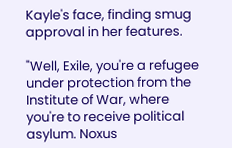Kayle's face, finding smug approval in her features.

"Well, Exile, you're a refugee under protection from the Institute of War, where you're to receive political asylum. Noxus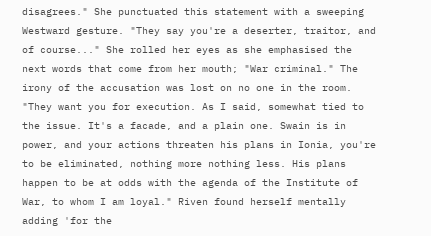disagrees." She punctuated this statement with a sweeping Westward gesture. "They say you're a deserter, traitor, and of course..." She rolled her eyes as she emphasised the next words that come from her mouth; "War criminal." The irony of the accusation was lost on no one in the room. "They want you for execution. As I said, somewhat tied to the issue. It's a facade, and a plain one. Swain is in power, and your actions threaten his plans in Ionia, you're to be eliminated, nothing more nothing less. His plans happen to be at odds with the agenda of the Institute of War, to whom I am loyal." Riven found herself mentally adding 'for the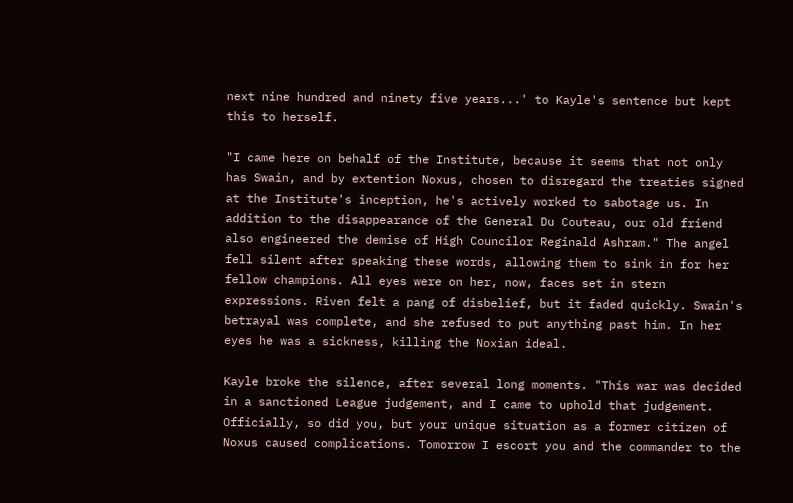next nine hundred and ninety five years...' to Kayle's sentence but kept this to herself.

"I came here on behalf of the Institute, because it seems that not only has Swain, and by extention Noxus, chosen to disregard the treaties signed at the Institute's inception, he's actively worked to sabotage us. In addition to the disappearance of the General Du Couteau, our old friend also engineered the demise of High Councilor Reginald Ashram." The angel fell silent after speaking these words, allowing them to sink in for her fellow champions. All eyes were on her, now, faces set in stern expressions. Riven felt a pang of disbelief, but it faded quickly. Swain's betrayal was complete, and she refused to put anything past him. In her eyes he was a sickness, killing the Noxian ideal.

Kayle broke the silence, after several long moments. "This war was decided in a sanctioned League judgement, and I came to uphold that judgement. Officially, so did you, but your unique situation as a former citizen of Noxus caused complications. Tomorrow I escort you and the commander to the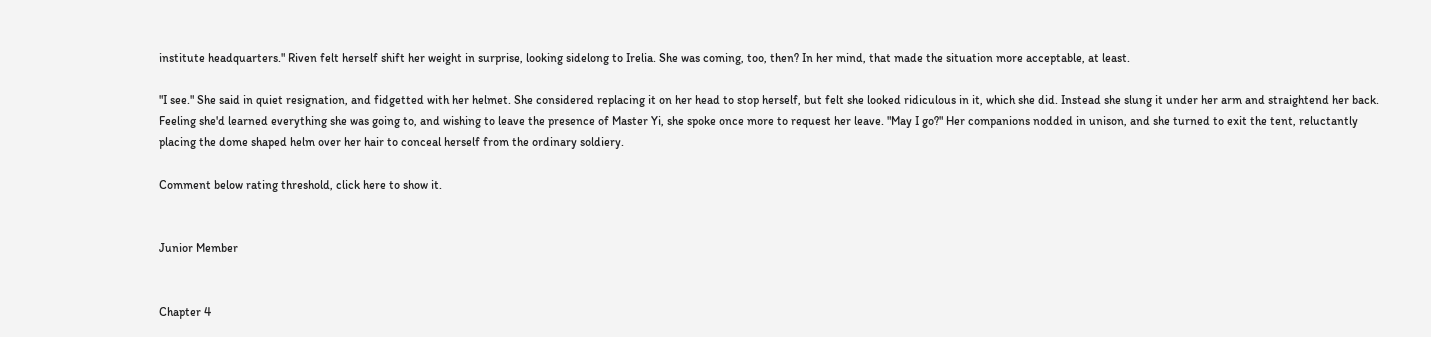institute headquarters." Riven felt herself shift her weight in surprise, looking sidelong to Irelia. She was coming, too, then? In her mind, that made the situation more acceptable, at least.

"I see." She said in quiet resignation, and fidgetted with her helmet. She considered replacing it on her head to stop herself, but felt she looked ridiculous in it, which she did. Instead she slung it under her arm and straightend her back. Feeling she'd learned everything she was going to, and wishing to leave the presence of Master Yi, she spoke once more to request her leave. "May I go?" Her companions nodded in unison, and she turned to exit the tent, reluctantly placing the dome shaped helm over her hair to conceal herself from the ordinary soldiery.

Comment below rating threshold, click here to show it.


Junior Member


Chapter 4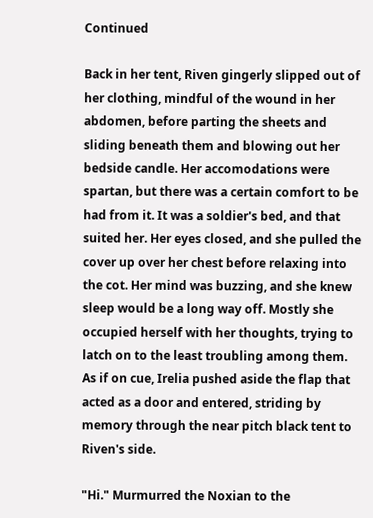Continued

Back in her tent, Riven gingerly slipped out of her clothing, mindful of the wound in her abdomen, before parting the sheets and sliding beneath them and blowing out her bedside candle. Her accomodations were spartan, but there was a certain comfort to be had from it. It was a soldier's bed, and that suited her. Her eyes closed, and she pulled the cover up over her chest before relaxing into the cot. Her mind was buzzing, and she knew sleep would be a long way off. Mostly she occupied herself with her thoughts, trying to latch on to the least troubling among them. As if on cue, Irelia pushed aside the flap that acted as a door and entered, striding by memory through the near pitch black tent to Riven's side.

"Hi." Murmurred the Noxian to the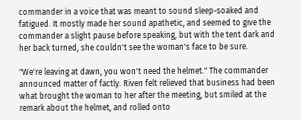commander in a voice that was meant to sound sleep-soaked and fatigued. It mostly made her sound apathetic, and seemed to give the commander a slight pause before speaking, but with the tent dark and her back turned, she couldn't see the woman's face to be sure.

"We're leaving at dawn, you won't need the helmet." The commander announced matter of factly. Riven felt relieved that business had been what brought the woman to her after the meeting, but smiled at the remark about the helmet, and rolled onto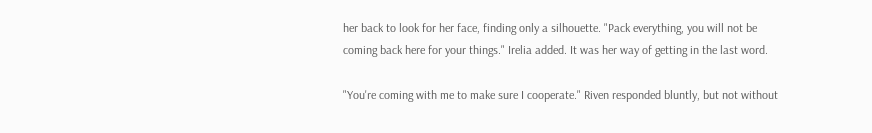her back to look for her face, finding only a silhouette. "Pack everything, you will not be coming back here for your things." Irelia added. It was her way of getting in the last word.

"You're coming with me to make sure I cooperate." Riven responded bluntly, but not without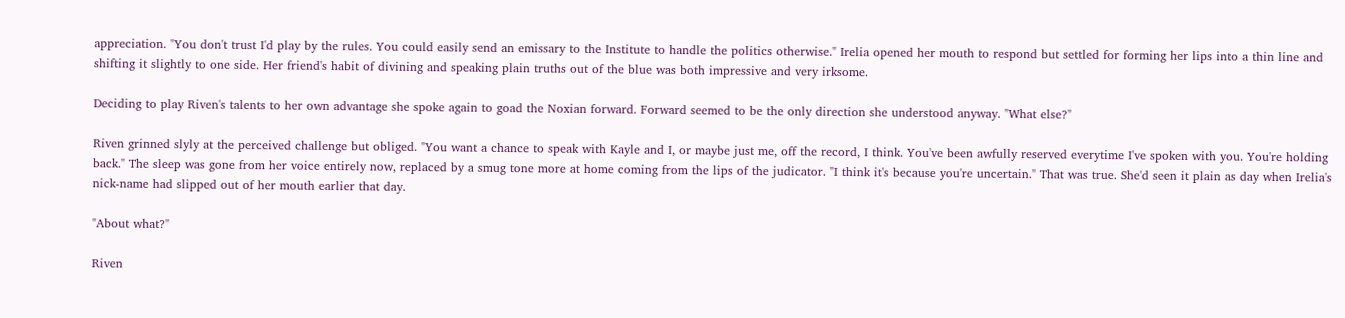appreciation. "You don't trust I'd play by the rules. You could easily send an emissary to the Institute to handle the politics otherwise." Irelia opened her mouth to respond but settled for forming her lips into a thin line and shifting it slightly to one side. Her friend's habit of divining and speaking plain truths out of the blue was both impressive and very irksome.

Deciding to play Riven's talents to her own advantage she spoke again to goad the Noxian forward. Forward seemed to be the only direction she understood anyway. "What else?"

Riven grinned slyly at the perceived challenge but obliged. "You want a chance to speak with Kayle and I, or maybe just me, off the record, I think. You've been awfully reserved everytime I've spoken with you. You're holding back." The sleep was gone from her voice entirely now, replaced by a smug tone more at home coming from the lips of the judicator. "I think it's because you're uncertain." That was true. She'd seen it plain as day when Irelia's nick-name had slipped out of her mouth earlier that day.

"About what?"

Riven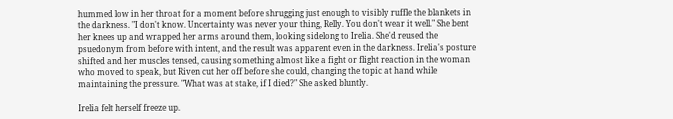hummed low in her throat for a moment before shrugging just enough to visibly ruffle the blankets in the darkness. "I don't know. Uncertainty was never your thing, Relly. You don't wear it well." She bent her knees up and wrapped her arms around them, looking sidelong to Irelia. She'd reused the psuedonym from before with intent, and the result was apparent even in the darkness. Irelia's posture shifted and her muscles tensed, causing something almost like a fight or flight reaction in the woman who moved to speak, but Riven cut her off before she could, changing the topic at hand while maintaining the pressure. "What was at stake, if I died?" She asked bluntly.

Irelia felt herself freeze up.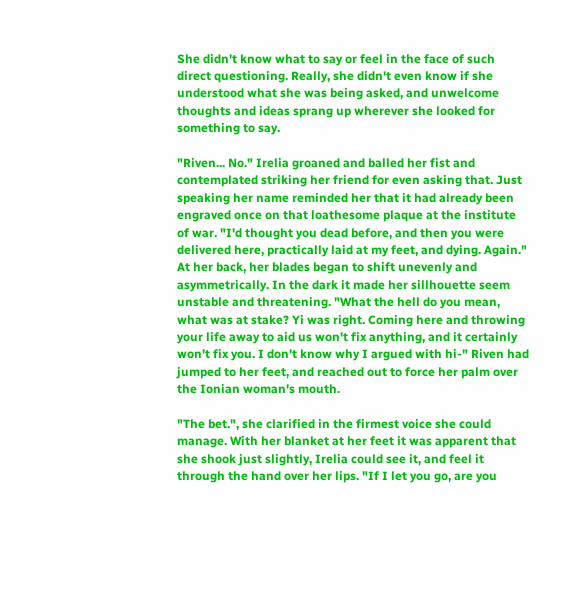She didn't know what to say or feel in the face of such direct questioning. Really, she didn't even know if she understood what she was being asked, and unwelcome thoughts and ideas sprang up wherever she looked for something to say.

"Riven... No." Irelia groaned and balled her fist and contemplated striking her friend for even asking that. Just speaking her name reminded her that it had already been engraved once on that loathesome plaque at the institute of war. "I'd thought you dead before, and then you were delivered here, practically laid at my feet, and dying. Again." At her back, her blades began to shift unevenly and asymmetrically. In the dark it made her sillhouette seem unstable and threatening. "What the hell do you mean, what was at stake? Yi was right. Coming here and throwing your life away to aid us won't fix anything, and it certainly won't fix you. I don't know why I argued with hi-" Riven had jumped to her feet, and reached out to force her palm over the Ionian woman's mouth.

"The bet.", she clarified in the firmest voice she could manage. With her blanket at her feet it was apparent that she shook just slightly, Irelia could see it, and feel it through the hand over her lips. "If I let you go, are you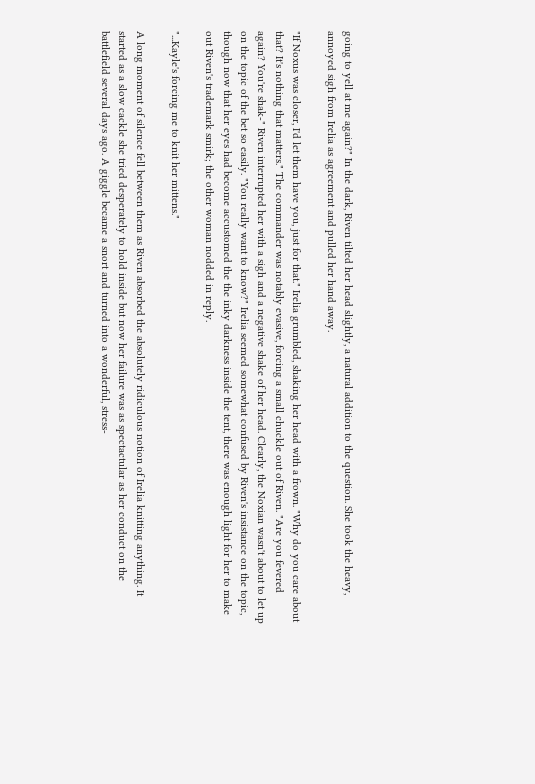going to yell at me again?" In the dark, Riven tilted her head slightly, a natural addition to the question. She took the heavy, annoyed sigh from Irelia as agreement and pulled her hand away.

"If Noxus was closer, I'd let them have you, just for that." Irelia grumbled, shaking her head with a frown. "Why do you care about that? It's nothing that matters." The commander was notably evasive, forcing a small chuckle out of Riven. "Are you fevered again? You're shak-" Riven interrupted her with a sigh and a negative shake of her head. Clearly, the Noxian wasn't about to let up on the topic of the bet so easily. "You really want to know?" Irelia seemed somewhat confused by Riven's insistance on the topic, though now that her eyes had become accustomed the the inky darkness inside the tent, there was enough light for her to make out Riven's trademark smirk; the other woman nodded in reply.

"...Kayle's forcing me to knit her mittens."

A long moment of silence fell between them as Riven absorbed the absolutely ridiculous notion of Irelia knitting anything. It started as a slow cackle she tried desperately to hold inside but now her failure was as spectactular as her conduct on the battlefield several days ago. A giggle became a snort and turned into a wonderful, stress-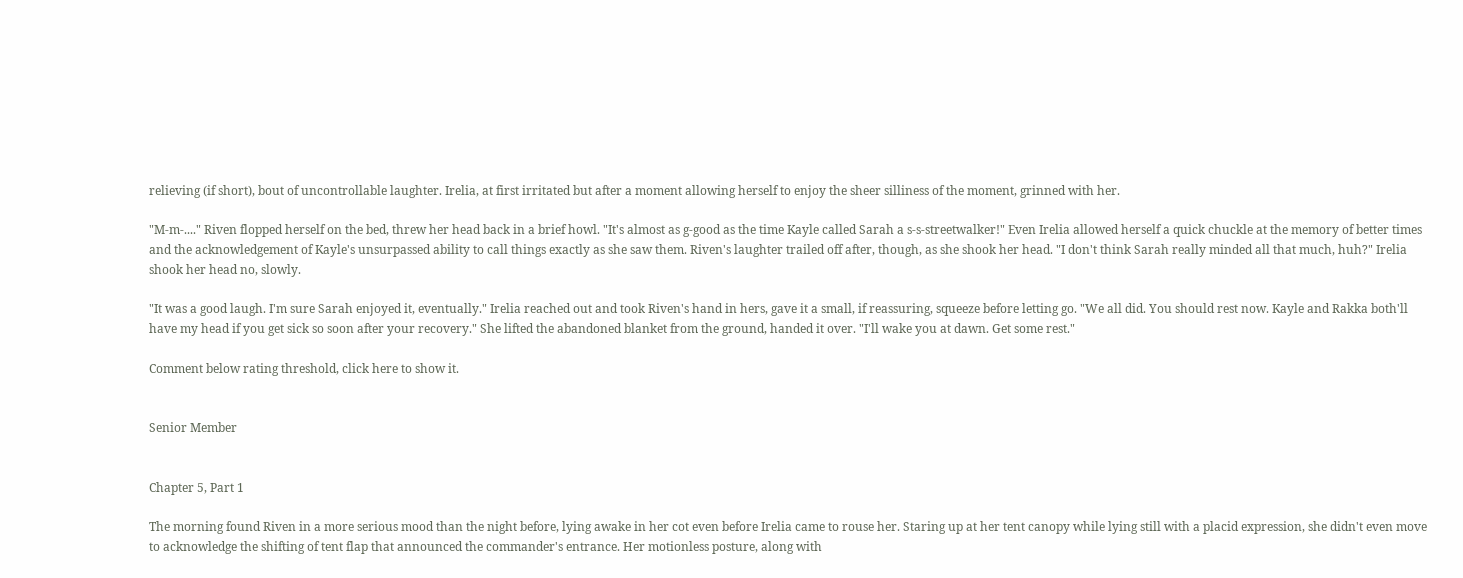relieving (if short), bout of uncontrollable laughter. Irelia, at first irritated but after a moment allowing herself to enjoy the sheer silliness of the moment, grinned with her.

"M-m-...." Riven flopped herself on the bed, threw her head back in a brief howl. "It's almost as g-good as the time Kayle called Sarah a s-s-streetwalker!" Even Irelia allowed herself a quick chuckle at the memory of better times and the acknowledgement of Kayle's unsurpassed ability to call things exactly as she saw them. Riven's laughter trailed off after, though, as she shook her head. "I don't think Sarah really minded all that much, huh?" Irelia shook her head no, slowly.

"It was a good laugh. I'm sure Sarah enjoyed it, eventually." Irelia reached out and took Riven's hand in hers, gave it a small, if reassuring, squeeze before letting go. "We all did. You should rest now. Kayle and Rakka both'll have my head if you get sick so soon after your recovery." She lifted the abandoned blanket from the ground, handed it over. "I'll wake you at dawn. Get some rest."

Comment below rating threshold, click here to show it.


Senior Member


Chapter 5, Part 1

The morning found Riven in a more serious mood than the night before, lying awake in her cot even before Irelia came to rouse her. Staring up at her tent canopy while lying still with a placid expression, she didn't even move to acknowledge the shifting of tent flap that announced the commander's entrance. Her motionless posture, along with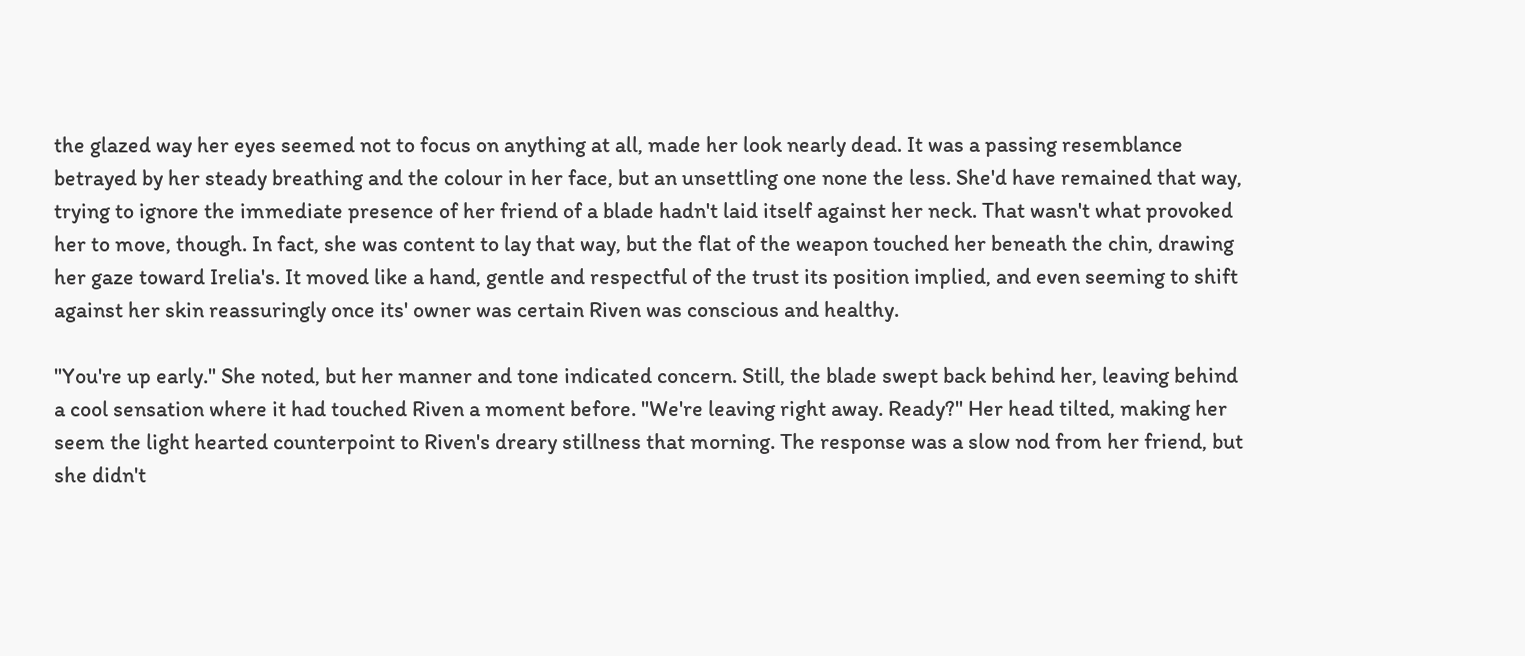the glazed way her eyes seemed not to focus on anything at all, made her look nearly dead. It was a passing resemblance betrayed by her steady breathing and the colour in her face, but an unsettling one none the less. She'd have remained that way, trying to ignore the immediate presence of her friend of a blade hadn't laid itself against her neck. That wasn't what provoked her to move, though. In fact, she was content to lay that way, but the flat of the weapon touched her beneath the chin, drawing her gaze toward Irelia's. It moved like a hand, gentle and respectful of the trust its position implied, and even seeming to shift against her skin reassuringly once its' owner was certain Riven was conscious and healthy.

"You're up early." She noted, but her manner and tone indicated concern. Still, the blade swept back behind her, leaving behind a cool sensation where it had touched Riven a moment before. "We're leaving right away. Ready?" Her head tilted, making her seem the light hearted counterpoint to Riven's dreary stillness that morning. The response was a slow nod from her friend, but she didn't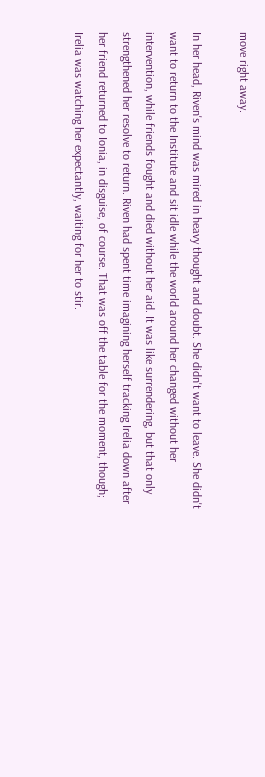move right away.

In her head, Riven's mind was mired in heavy thought and doubt. She didn't want to leave. She didn't want to return to the Institute and sit idle while the world around her changed without her intervention, while friends fought and died without her aid. It was like surrendering, but that only strengthened her resolve to return. Riven had spent time imagining herself tracking Irelia down after her friend returned to Ionia, in disguise, of course. That was off the table for the moment, though; Irelia was watching her expectantly, waiting for her to stir.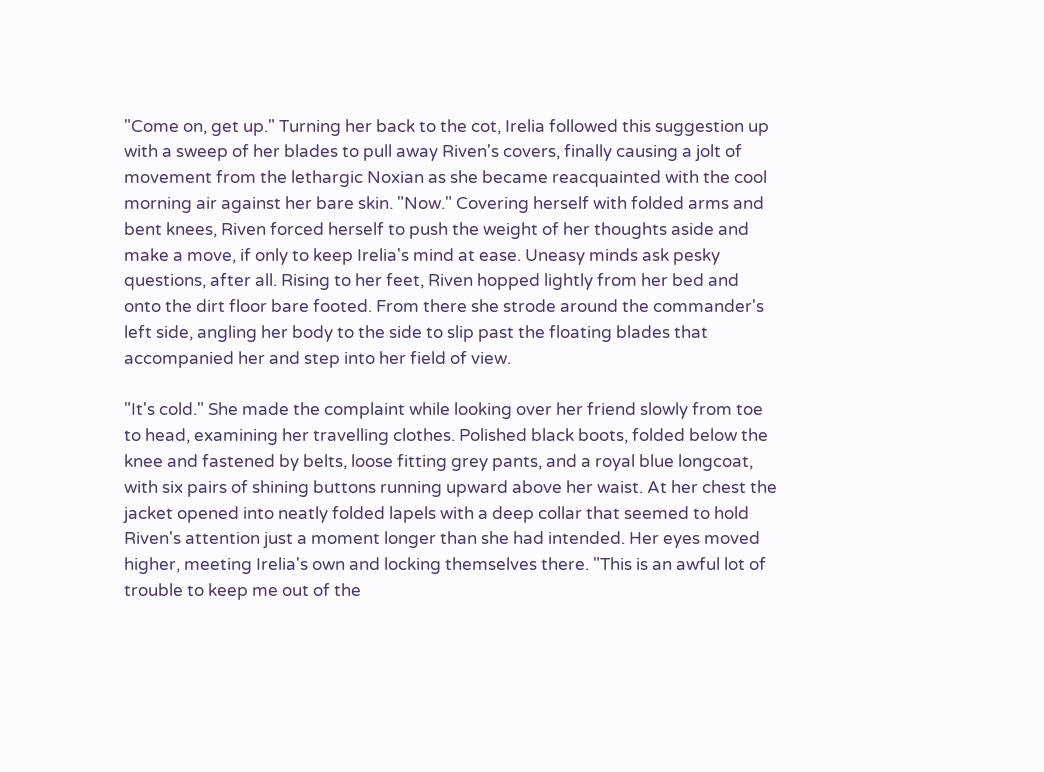"Come on, get up." Turning her back to the cot, Irelia followed this suggestion up with a sweep of her blades to pull away Riven's covers, finally causing a jolt of movement from the lethargic Noxian as she became reacquainted with the cool morning air against her bare skin. "Now." Covering herself with folded arms and bent knees, Riven forced herself to push the weight of her thoughts aside and make a move, if only to keep Irelia's mind at ease. Uneasy minds ask pesky questions, after all. Rising to her feet, Riven hopped lightly from her bed and onto the dirt floor bare footed. From there she strode around the commander's left side, angling her body to the side to slip past the floating blades that accompanied her and step into her field of view.

"It's cold." She made the complaint while looking over her friend slowly from toe to head, examining her travelling clothes. Polished black boots, folded below the knee and fastened by belts, loose fitting grey pants, and a royal blue longcoat, with six pairs of shining buttons running upward above her waist. At her chest the jacket opened into neatly folded lapels with a deep collar that seemed to hold Riven's attention just a moment longer than she had intended. Her eyes moved higher, meeting Irelia's own and locking themselves there. "This is an awful lot of trouble to keep me out of the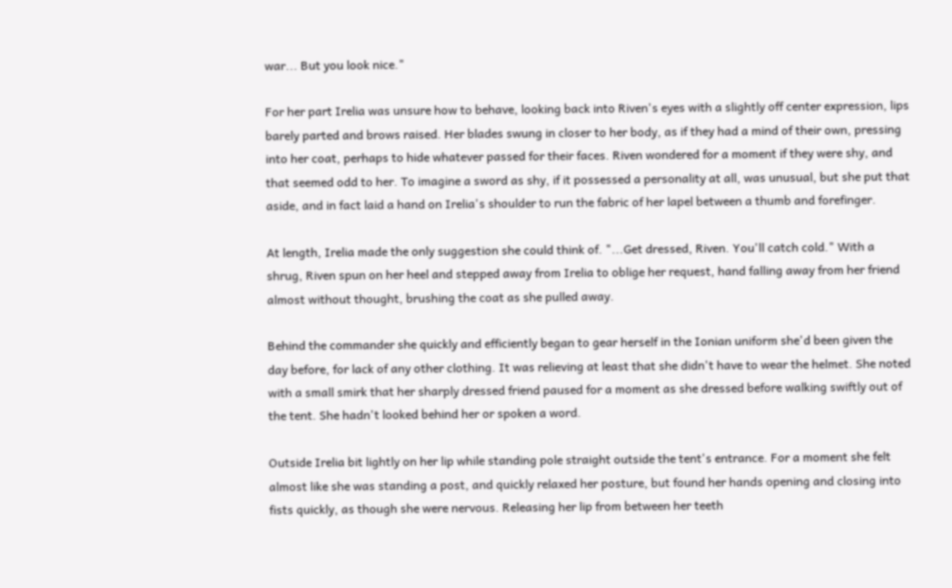war... But you look nice."

For her part Irelia was unsure how to behave, looking back into Riven's eyes with a slightly off center expression, lips barely parted and brows raised. Her blades swung in closer to her body, as if they had a mind of their own, pressing into her coat, perhaps to hide whatever passed for their faces. Riven wondered for a moment if they were shy, and that seemed odd to her. To imagine a sword as shy, if it possessed a personality at all, was unusual, but she put that aside, and in fact laid a hand on Irelia's shoulder to run the fabric of her lapel between a thumb and forefinger.

At length, Irelia made the only suggestion she could think of. "...Get dressed, Riven. You'll catch cold." With a shrug, Riven spun on her heel and stepped away from Irelia to oblige her request, hand falling away from her friend almost without thought, brushing the coat as she pulled away.

Behind the commander she quickly and efficiently began to gear herself in the Ionian uniform she'd been given the day before, for lack of any other clothing. It was relieving at least that she didn't have to wear the helmet. She noted with a small smirk that her sharply dressed friend paused for a moment as she dressed before walking swiftly out of the tent. She hadn't looked behind her or spoken a word.

Outside Irelia bit lightly on her lip while standing pole straight outside the tent's entrance. For a moment she felt almost like she was standing a post, and quickly relaxed her posture, but found her hands opening and closing into fists quickly, as though she were nervous. Releasing her lip from between her teeth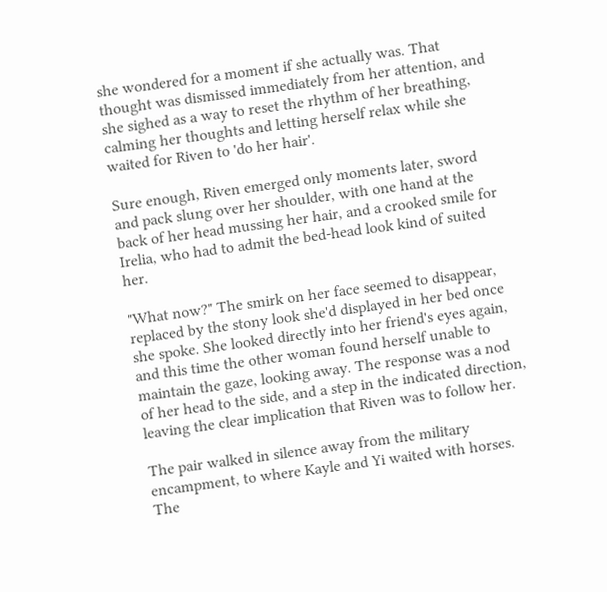she wondered for a moment if she actually was. That thought was dismissed immediately from her attention, and she sighed as a way to reset the rhythm of her breathing, calming her thoughts and letting herself relax while she waited for Riven to 'do her hair'.

Sure enough, Riven emerged only moments later, sword and pack slung over her shoulder, with one hand at the back of her head mussing her hair, and a crooked smile for Irelia, who had to admit the bed-head look kind of suited her.

"What now?" The smirk on her face seemed to disappear, replaced by the stony look she'd displayed in her bed once she spoke. She looked directly into her friend's eyes again, and this time the other woman found herself unable to maintain the gaze, looking away. The response was a nod of her head to the side, and a step in the indicated direction, leaving the clear implication that Riven was to follow her.

The pair walked in silence away from the military encampment, to where Kayle and Yi waited with horses. The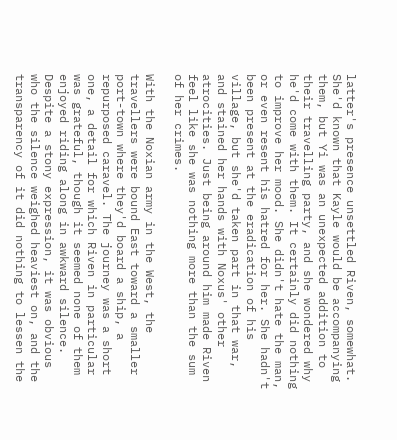latter's presence unsettled Riven, somewhat. She'd known that Kayle would be accompanying them, but Yi was an unexpected addition to their travelling party, and she wondered why he'd come with them. It certainly did nothing to improve her mood. She didn't hate the man, or even resent his hatred for her. She hadn't been present at the eradication of his village, but she'd taken part in that war, and stained her hands with Noxus' other atrocities. Just being around him made Riven feel like she was nothing more than the sum of her crimes.

With the Noxian army in the West, the travellers were bound East toward a smaller port-town where they'd board a ship, a repurposed caravel. The journey was a short one, a detail for which Riven in particular was grateful, though it seemed none of them enjoyed riding along in awkward silence. Despite a stony expression, it was obvious who the silence weighed heaviest on, and the transparency of it did nothing to lessen the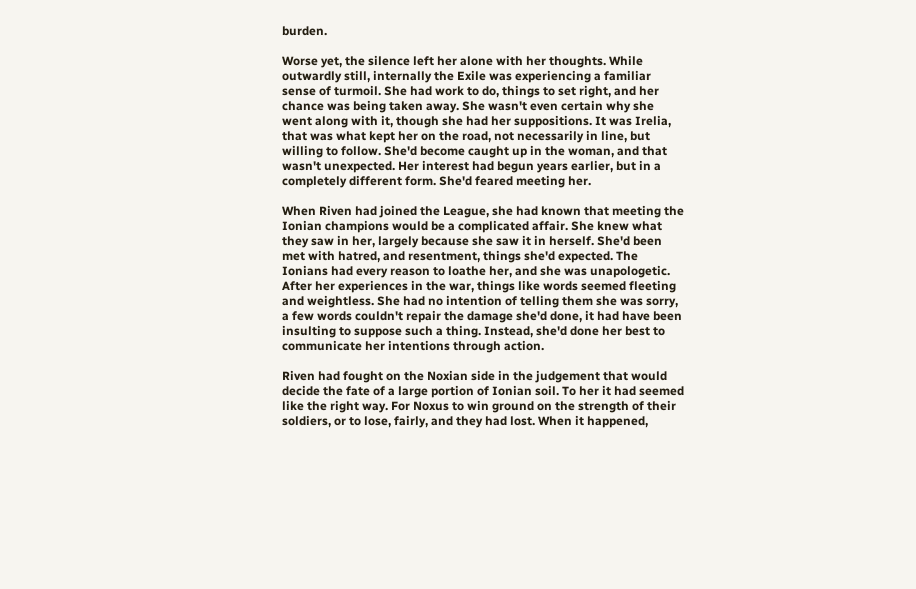burden.

Worse yet, the silence left her alone with her thoughts. While outwardly still, internally the Exile was experiencing a familiar sense of turmoil. She had work to do, things to set right, and her chance was being taken away. She wasn't even certain why she went along with it, though she had her suppositions. It was Irelia, that was what kept her on the road, not necessarily in line, but willing to follow. She'd become caught up in the woman, and that wasn't unexpected. Her interest had begun years earlier, but in a completely different form. She'd feared meeting her.

When Riven had joined the League, she had known that meeting the Ionian champions would be a complicated affair. She knew what they saw in her, largely because she saw it in herself. She'd been met with hatred, and resentment, things she'd expected. The Ionians had every reason to loathe her, and she was unapologetic. After her experiences in the war, things like words seemed fleeting and weightless. She had no intention of telling them she was sorry, a few words couldn't repair the damage she'd done, it had have been insulting to suppose such a thing. Instead, she'd done her best to communicate her intentions through action.

Riven had fought on the Noxian side in the judgement that would decide the fate of a large portion of Ionian soil. To her it had seemed like the right way. For Noxus to win ground on the strength of their soldiers, or to lose, fairly, and they had lost. When it happened,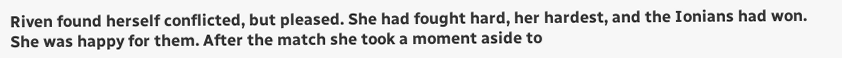Riven found herself conflicted, but pleased. She had fought hard, her hardest, and the Ionians had won. She was happy for them. After the match she took a moment aside to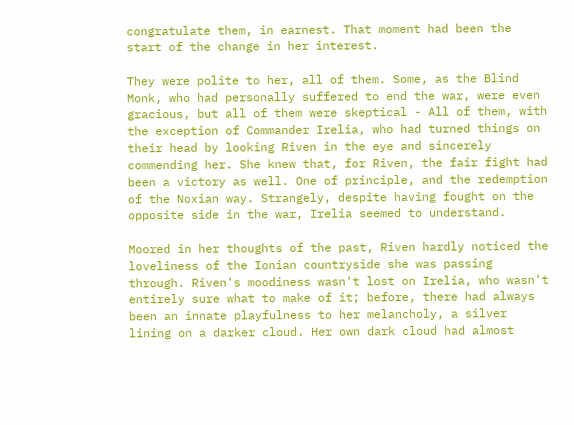congratulate them, in earnest. That moment had been the start of the change in her interest.

They were polite to her, all of them. Some, as the Blind Monk, who had personally suffered to end the war, were even gracious, but all of them were skeptical - All of them, with the exception of Commander Irelia, who had turned things on their head by looking Riven in the eye and sincerely commending her. She knew that, for Riven, the fair fight had been a victory as well. One of principle, and the redemption of the Noxian way. Strangely, despite having fought on the opposite side in the war, Irelia seemed to understand.

Moored in her thoughts of the past, Riven hardly noticed the loveliness of the Ionian countryside she was passing through. Riven's moodiness wasn't lost on Irelia, who wasn't entirely sure what to make of it; before, there had always been an innate playfulness to her melancholy, a silver lining on a darker cloud. Her own dark cloud had almost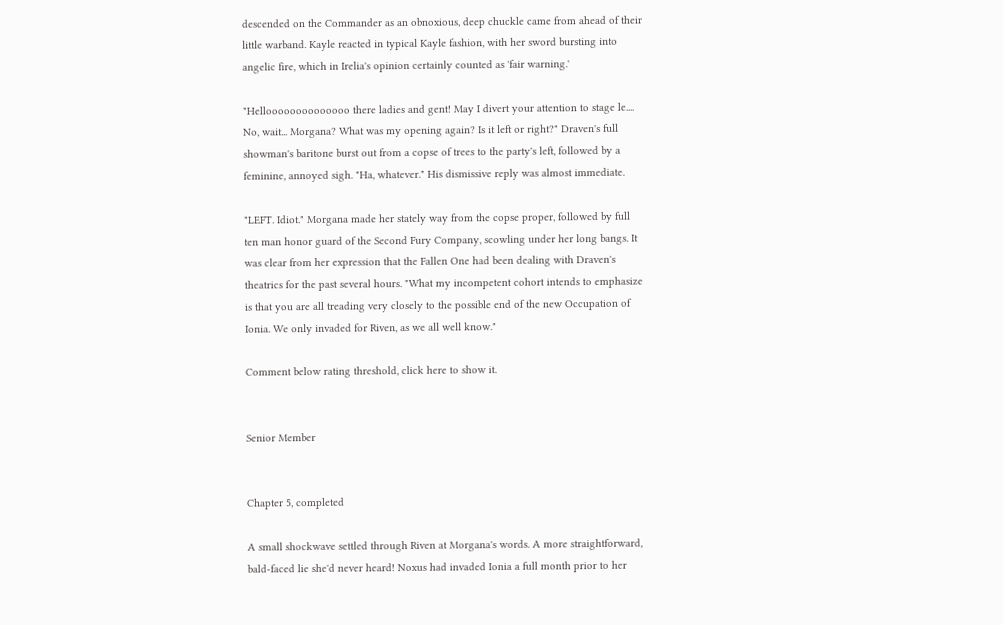descended on the Commander as an obnoxious, deep chuckle came from ahead of their little warband. Kayle reacted in typical Kayle fashion, with her sword bursting into angelic fire, which in Irelia's opinion certainly counted as 'fair warning.'

"Helloooooooooooooo there ladies and gent! May I divert your attention to stage le.... No, wait... Morgana? What was my opening again? Is it left or right?" Draven's full showman's baritone burst out from a copse of trees to the party's left, followed by a feminine, annoyed sigh. "Ha, whatever." His dismissive reply was almost immediate.

"LEFT. Idiot." Morgana made her stately way from the copse proper, followed by full ten man honor guard of the Second Fury Company, scowling under her long bangs. It was clear from her expression that the Fallen One had been dealing with Draven's theatrics for the past several hours. "What my incompetent cohort intends to emphasize is that you are all treading very closely to the possible end of the new Occupation of Ionia. We only invaded for Riven, as we all well know."

Comment below rating threshold, click here to show it.


Senior Member


Chapter 5, completed

A small shockwave settled through Riven at Morgana's words. A more straightforward, bald-faced lie she'd never heard! Noxus had invaded Ionia a full month prior to her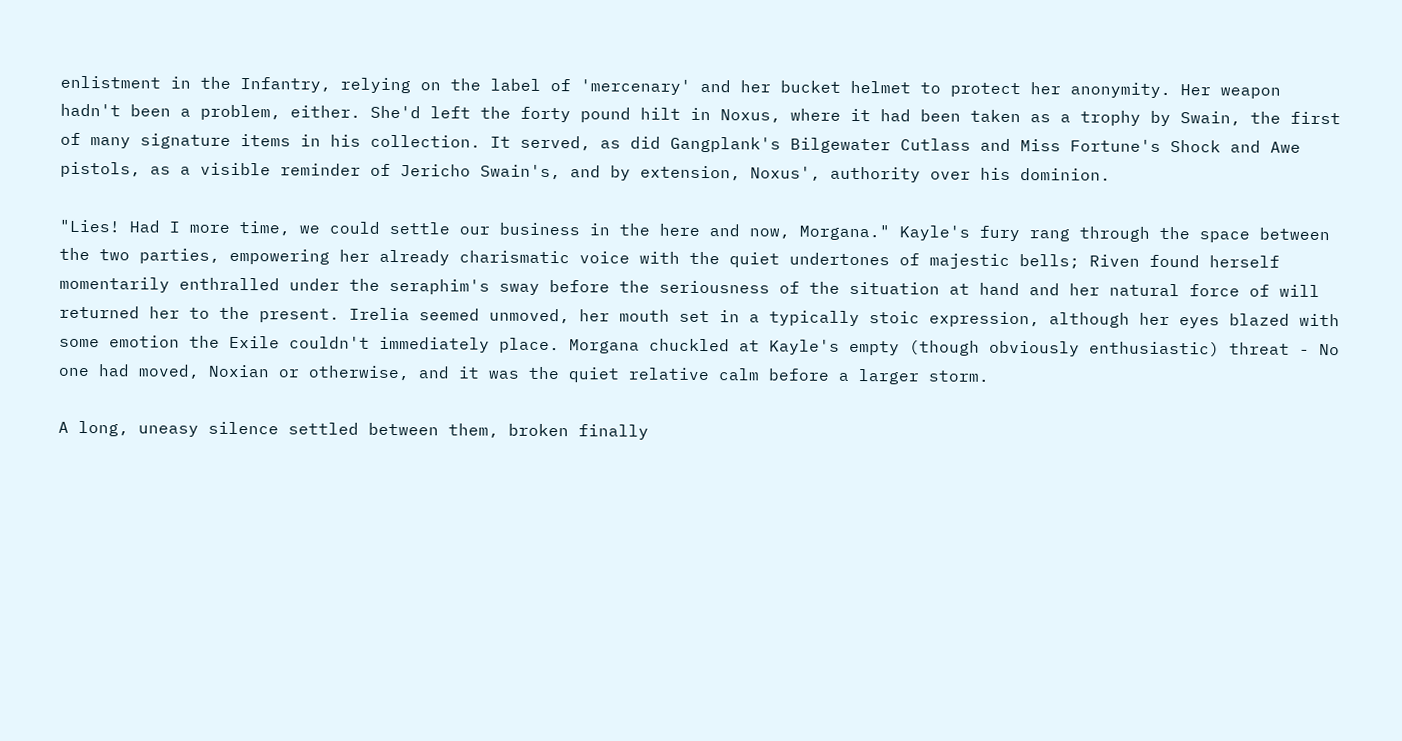enlistment in the Infantry, relying on the label of 'mercenary' and her bucket helmet to protect her anonymity. Her weapon hadn't been a problem, either. She'd left the forty pound hilt in Noxus, where it had been taken as a trophy by Swain, the first of many signature items in his collection. It served, as did Gangplank's Bilgewater Cutlass and Miss Fortune's Shock and Awe pistols, as a visible reminder of Jericho Swain's, and by extension, Noxus', authority over his dominion.

"Lies! Had I more time, we could settle our business in the here and now, Morgana." Kayle's fury rang through the space between the two parties, empowering her already charismatic voice with the quiet undertones of majestic bells; Riven found herself momentarily enthralled under the seraphim's sway before the seriousness of the situation at hand and her natural force of will returned her to the present. Irelia seemed unmoved, her mouth set in a typically stoic expression, although her eyes blazed with some emotion the Exile couldn't immediately place. Morgana chuckled at Kayle's empty (though obviously enthusiastic) threat - No one had moved, Noxian or otherwise, and it was the quiet relative calm before a larger storm.

A long, uneasy silence settled between them, broken finally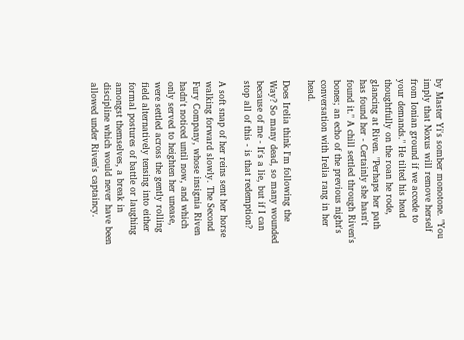by Master Yi's somber monotone. "You imply that Noxus will remove herself from Ionian ground if we accede to your demands." He tilted his head thoughtfully on the roan he rode, glancing at Riven. "Perhaps her path has found her - Certainly she hasn't found it." A chill settled through Riven's bones; an echo of the previous night's conversation with Irelia rang in her head.

Does Irelia think I'm following the Way? So many dead, so many wounded because of me - It's a lie, but if I can stop all of this - is that redemption?

A soft snap of her reins sent her horse walking forward slowly. The Second Fury Company, whose insignia Riven hadn't noticed until now, and which only served to heighten her unease, were settled across the gently rolling field alternatively tensing into either formal postures of battle or laughing amongst themselves, a break in discipline which would never have been allowed under Riven's captaincy.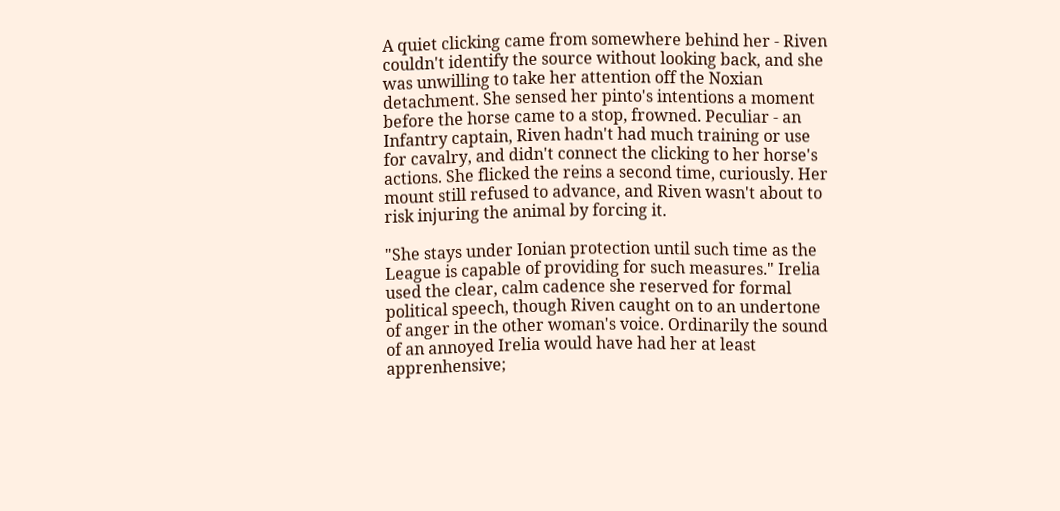A quiet clicking came from somewhere behind her - Riven couldn't identify the source without looking back, and she was unwilling to take her attention off the Noxian detachment. She sensed her pinto's intentions a moment before the horse came to a stop, frowned. Peculiar - an Infantry captain, Riven hadn't had much training or use for cavalry, and didn't connect the clicking to her horse's actions. She flicked the reins a second time, curiously. Her mount still refused to advance, and Riven wasn't about to risk injuring the animal by forcing it.

"She stays under Ionian protection until such time as the League is capable of providing for such measures." Irelia used the clear, calm cadence she reserved for formal political speech, though Riven caught on to an undertone of anger in the other woman's voice. Ordinarily the sound of an annoyed Irelia would have had her at least apprenhensive;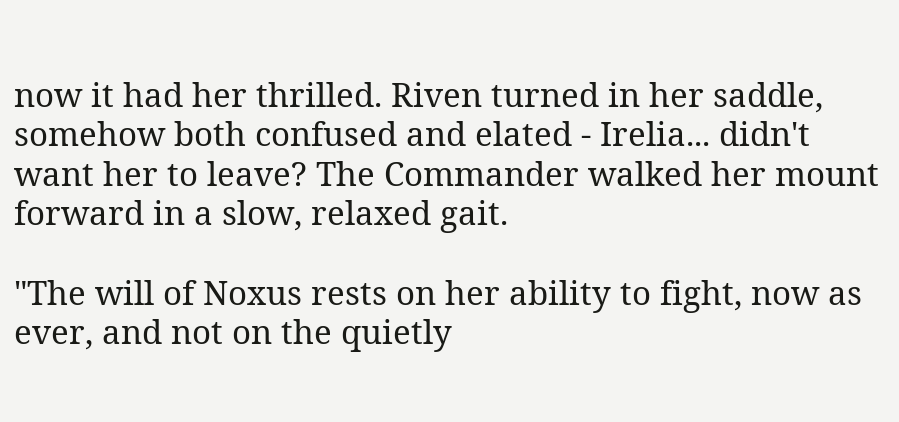now it had her thrilled. Riven turned in her saddle, somehow both confused and elated - Irelia... didn't want her to leave? The Commander walked her mount forward in a slow, relaxed gait.

"The will of Noxus rests on her ability to fight, now as ever, and not on the quietly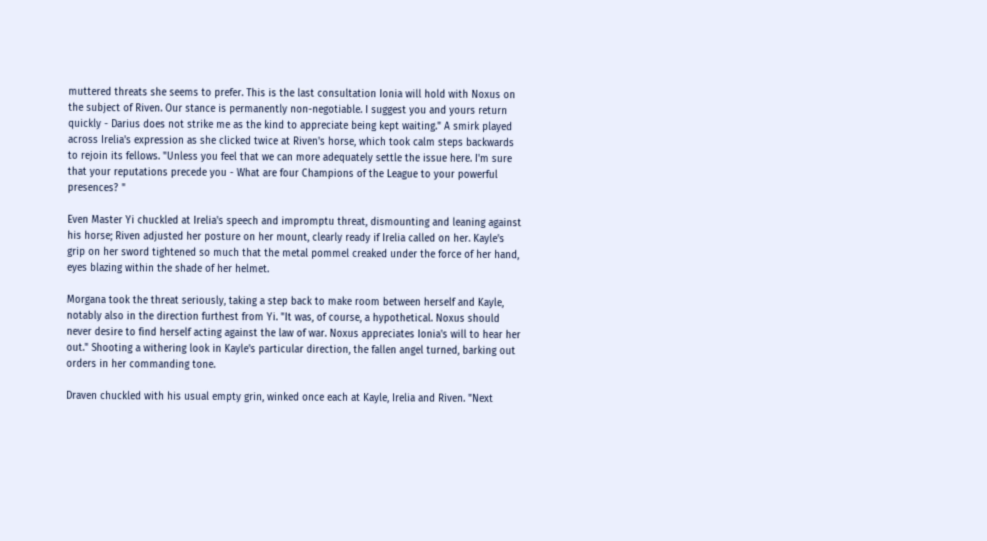muttered threats she seems to prefer. This is the last consultation Ionia will hold with Noxus on the subject of Riven. Our stance is permanently non-negotiable. I suggest you and yours return quickly - Darius does not strike me as the kind to appreciate being kept waiting." A smirk played across Irelia's expression as she clicked twice at Riven's horse, which took calm steps backwards to rejoin its fellows. "Unless you feel that we can more adequately settle the issue here. I'm sure that your reputations precede you - What are four Champions of the League to your powerful presences? "

Even Master Yi chuckled at Irelia's speech and impromptu threat, dismounting and leaning against his horse; Riven adjusted her posture on her mount, clearly ready if Irelia called on her. Kayle's grip on her sword tightened so much that the metal pommel creaked under the force of her hand, eyes blazing within the shade of her helmet.

Morgana took the threat seriously, taking a step back to make room between herself and Kayle, notably also in the direction furthest from Yi. "It was, of course, a hypothetical. Noxus should never desire to find herself acting against the law of war. Noxus appreciates Ionia's will to hear her out." Shooting a withering look in Kayle's particular direction, the fallen angel turned, barking out orders in her commanding tone.

Draven chuckled with his usual empty grin, winked once each at Kayle, Irelia and Riven. "Next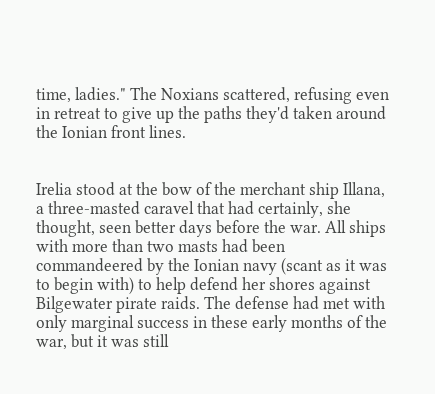time, ladies." The Noxians scattered, refusing even in retreat to give up the paths they'd taken around the Ionian front lines.


Irelia stood at the bow of the merchant ship Illana, a three-masted caravel that had certainly, she thought, seen better days before the war. All ships with more than two masts had been commandeered by the Ionian navy (scant as it was to begin with) to help defend her shores against Bilgewater pirate raids. The defense had met with only marginal success in these early months of the war, but it was still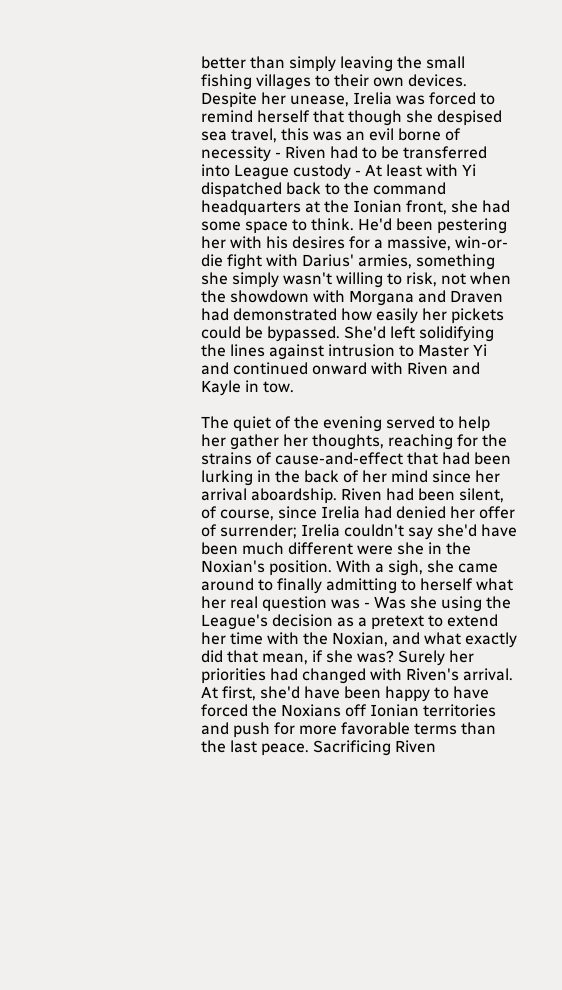better than simply leaving the small fishing villages to their own devices. Despite her unease, Irelia was forced to remind herself that though she despised sea travel, this was an evil borne of necessity - Riven had to be transferred into League custody - At least with Yi dispatched back to the command headquarters at the Ionian front, she had some space to think. He'd been pestering her with his desires for a massive, win-or-die fight with Darius' armies, something she simply wasn't willing to risk, not when the showdown with Morgana and Draven had demonstrated how easily her pickets could be bypassed. She'd left solidifying the lines against intrusion to Master Yi and continued onward with Riven and Kayle in tow.

The quiet of the evening served to help her gather her thoughts, reaching for the strains of cause-and-effect that had been lurking in the back of her mind since her arrival aboardship. Riven had been silent, of course, since Irelia had denied her offer of surrender; Irelia couldn't say she'd have been much different were she in the Noxian's position. With a sigh, she came around to finally admitting to herself what her real question was - Was she using the League's decision as a pretext to extend her time with the Noxian, and what exactly did that mean, if she was? Surely her priorities had changed with Riven's arrival. At first, she'd have been happy to have forced the Noxians off Ionian territories and push for more favorable terms than the last peace. Sacrificing Riven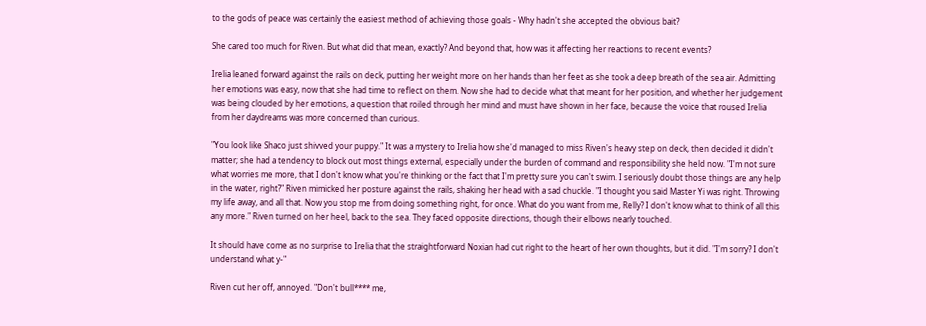to the gods of peace was certainly the easiest method of achieving those goals - Why hadn't she accepted the obvious bait?

She cared too much for Riven. But what did that mean, exactly? And beyond that, how was it affecting her reactions to recent events?

Irelia leaned forward against the rails on deck, putting her weight more on her hands than her feet as she took a deep breath of the sea air. Admitting her emotions was easy, now that she had time to reflect on them. Now she had to decide what that meant for her position, and whether her judgement was being clouded by her emotions, a question that roiled through her mind and must have shown in her face, because the voice that roused Irelia from her daydreams was more concerned than curious.

"You look like Shaco just shivved your puppy." It was a mystery to Irelia how she'd managed to miss Riven's heavy step on deck, then decided it didn't matter; she had a tendency to block out most things external, especially under the burden of command and responsibility she held now. "I'm not sure what worries me more, that I don't know what you're thinking or the fact that I'm pretty sure you can't swim. I seriously doubt those things are any help in the water, right?" Riven mimicked her posture against the rails, shaking her head with a sad chuckle. "I thought you said Master Yi was right. Throwing my life away, and all that. Now you stop me from doing something right, for once. What do you want from me, Relly? I don't know what to think of all this any more." Riven turned on her heel, back to the sea. They faced opposite directions, though their elbows nearly touched.

It should have come as no surprise to Irelia that the straightforward Noxian had cut right to the heart of her own thoughts, but it did. "I'm sorry? I don't understand what y-"

Riven cut her off, annoyed. "Don't bull**** me,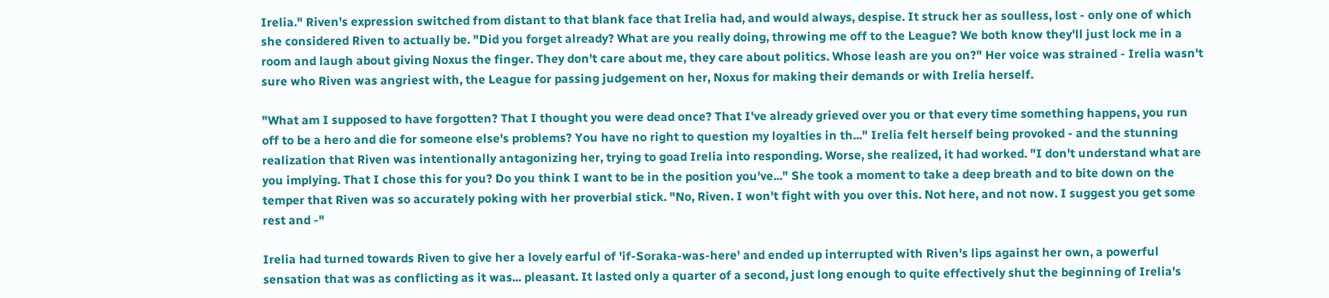Irelia." Riven's expression switched from distant to that blank face that Irelia had, and would always, despise. It struck her as soulless, lost - only one of which she considered Riven to actually be. "Did you forget already? What are you really doing, throwing me off to the League? We both know they'll just lock me in a room and laugh about giving Noxus the finger. They don't care about me, they care about politics. Whose leash are you on?" Her voice was strained - Irelia wasn't sure who Riven was angriest with, the League for passing judgement on her, Noxus for making their demands or with Irelia herself.

"What am I supposed to have forgotten? That I thought you were dead once? That I've already grieved over you or that every time something happens, you run off to be a hero and die for someone else's problems? You have no right to question my loyalties in th..." Irelia felt herself being provoked - and the stunning realization that Riven was intentionally antagonizing her, trying to goad Irelia into responding. Worse, she realized, it had worked. "I don't understand what are you implying. That I chose this for you? Do you think I want to be in the position you've..." She took a moment to take a deep breath and to bite down on the temper that Riven was so accurately poking with her proverbial stick. "No, Riven. I won't fight with you over this. Not here, and not now. I suggest you get some rest and -"

Irelia had turned towards Riven to give her a lovely earful of 'if-Soraka-was-here' and ended up interrupted with Riven's lips against her own, a powerful sensation that was as conflicting as it was... pleasant. It lasted only a quarter of a second, just long enough to quite effectively shut the beginning of Irelia's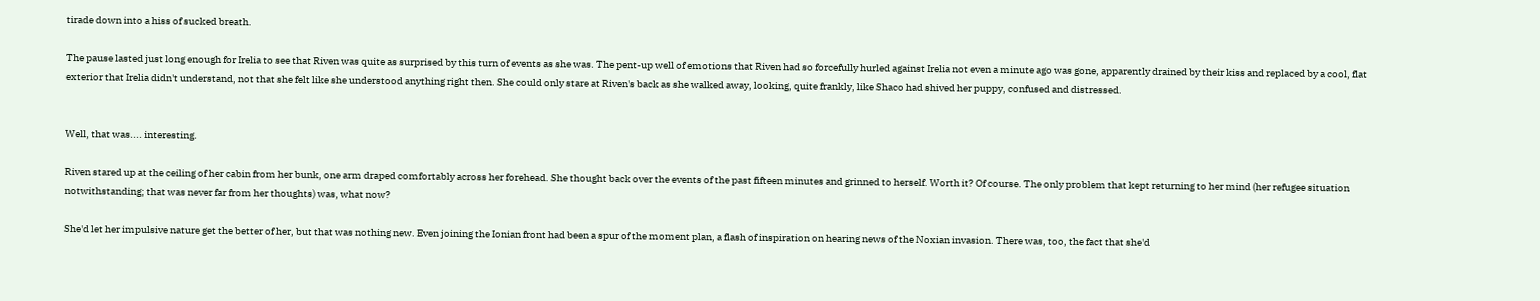tirade down into a hiss of sucked breath.

The pause lasted just long enough for Irelia to see that Riven was quite as surprised by this turn of events as she was. The pent-up well of emotions that Riven had so forcefully hurled against Irelia not even a minute ago was gone, apparently drained by their kiss and replaced by a cool, flat exterior that Irelia didn't understand, not that she felt like she understood anything right then. She could only stare at Riven's back as she walked away, looking, quite frankly, like Shaco had shived her puppy, confused and distressed.


Well, that was.... interesting.

Riven stared up at the ceiling of her cabin from her bunk, one arm draped comfortably across her forehead. She thought back over the events of the past fifteen minutes and grinned to herself. Worth it? Of course. The only problem that kept returning to her mind (her refugee situation notwithstanding; that was never far from her thoughts) was, what now?

She'd let her impulsive nature get the better of her, but that was nothing new. Even joining the Ionian front had been a spur of the moment plan, a flash of inspiration on hearing news of the Noxian invasion. There was, too, the fact that she'd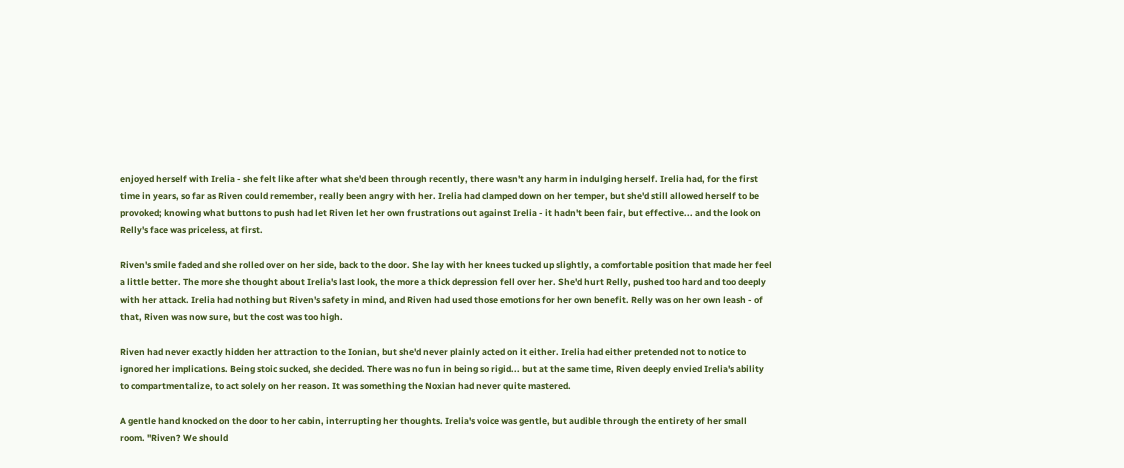enjoyed herself with Irelia - she felt like after what she'd been through recently, there wasn't any harm in indulging herself. Irelia had, for the first time in years, so far as Riven could remember, really been angry with her. Irelia had clamped down on her temper, but she'd still allowed herself to be provoked; knowing what buttons to push had let Riven let her own frustrations out against Irelia - it hadn't been fair, but effective... and the look on Relly's face was priceless, at first.

Riven's smile faded and she rolled over on her side, back to the door. She lay with her knees tucked up slightly, a comfortable position that made her feel a little better. The more she thought about Irelia's last look, the more a thick depression fell over her. She'd hurt Relly, pushed too hard and too deeply with her attack. Irelia had nothing but Riven's safety in mind, and Riven had used those emotions for her own benefit. Relly was on her own leash - of that, Riven was now sure, but the cost was too high.

Riven had never exactly hidden her attraction to the Ionian, but she'd never plainly acted on it either. Irelia had either pretended not to notice to ignored her implications. Being stoic sucked, she decided. There was no fun in being so rigid... but at the same time, Riven deeply envied Irelia's ability to compartmentalize, to act solely on her reason. It was something the Noxian had never quite mastered.

A gentle hand knocked on the door to her cabin, interrupting her thoughts. Irelia's voice was gentle, but audible through the entirety of her small room. "Riven? We should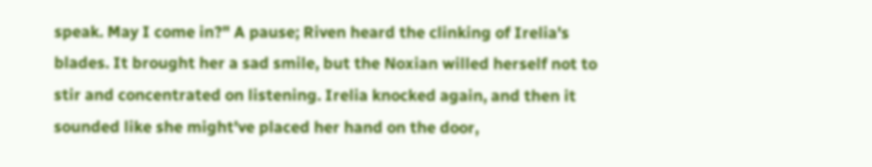speak. May I come in?" A pause; Riven heard the clinking of Irelia's blades. It brought her a sad smile, but the Noxian willed herself not to stir and concentrated on listening. Irelia knocked again, and then it sounded like she might've placed her hand on the door,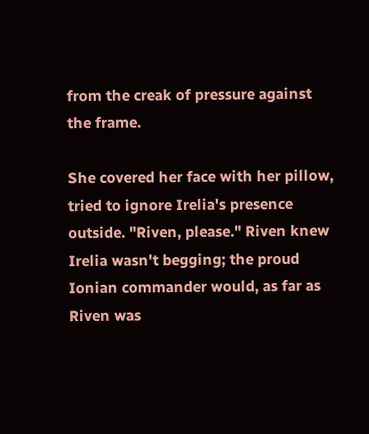from the creak of pressure against the frame.

She covered her face with her pillow, tried to ignore Irelia's presence outside. "Riven, please." Riven knew Irelia wasn't begging; the proud Ionian commander would, as far as Riven was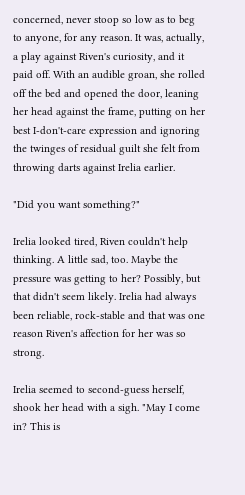concerned, never stoop so low as to beg to anyone, for any reason. It was, actually, a play against Riven's curiosity, and it paid off. With an audible groan, she rolled off the bed and opened the door, leaning her head against the frame, putting on her best I-don't-care expression and ignoring the twinges of residual guilt she felt from throwing darts against Irelia earlier.

"Did you want something?"

Irelia looked tired, Riven couldn't help thinking. A little sad, too. Maybe the pressure was getting to her? Possibly, but that didn't seem likely. Irelia had always been reliable, rock-stable and that was one reason Riven's affection for her was so strong.

Irelia seemed to second-guess herself, shook her head with a sigh. "May I come in? This is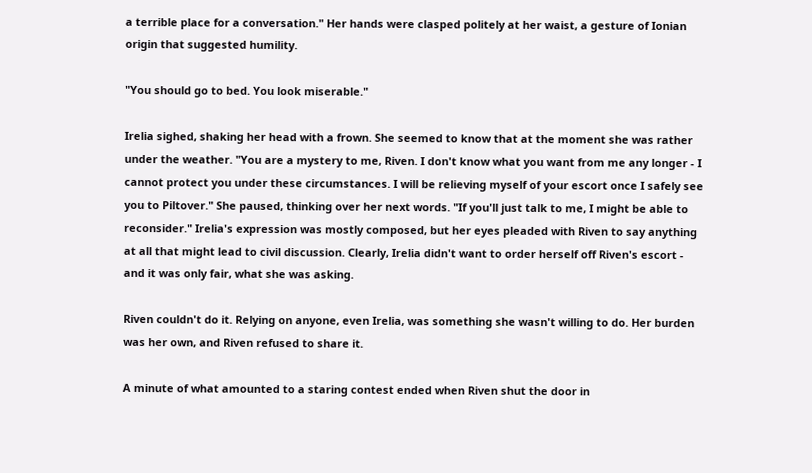a terrible place for a conversation." Her hands were clasped politely at her waist, a gesture of Ionian origin that suggested humility.

"You should go to bed. You look miserable."

Irelia sighed, shaking her head with a frown. She seemed to know that at the moment she was rather under the weather. "You are a mystery to me, Riven. I don't know what you want from me any longer - I cannot protect you under these circumstances. I will be relieving myself of your escort once I safely see you to Piltover." She paused, thinking over her next words. "If you'll just talk to me, I might be able to reconsider." Irelia's expression was mostly composed, but her eyes pleaded with Riven to say anything at all that might lead to civil discussion. Clearly, Irelia didn't want to order herself off Riven's escort - and it was only fair, what she was asking.

Riven couldn't do it. Relying on anyone, even Irelia, was something she wasn't willing to do. Her burden was her own, and Riven refused to share it.

A minute of what amounted to a staring contest ended when Riven shut the door in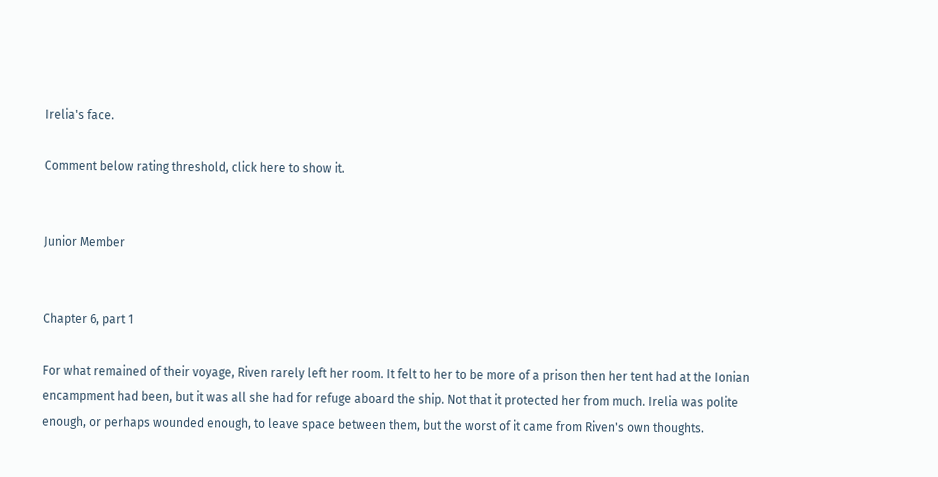Irelia's face.

Comment below rating threshold, click here to show it.


Junior Member


Chapter 6, part 1

For what remained of their voyage, Riven rarely left her room. It felt to her to be more of a prison then her tent had at the Ionian encampment had been, but it was all she had for refuge aboard the ship. Not that it protected her from much. Irelia was polite enough, or perhaps wounded enough, to leave space between them, but the worst of it came from Riven's own thoughts.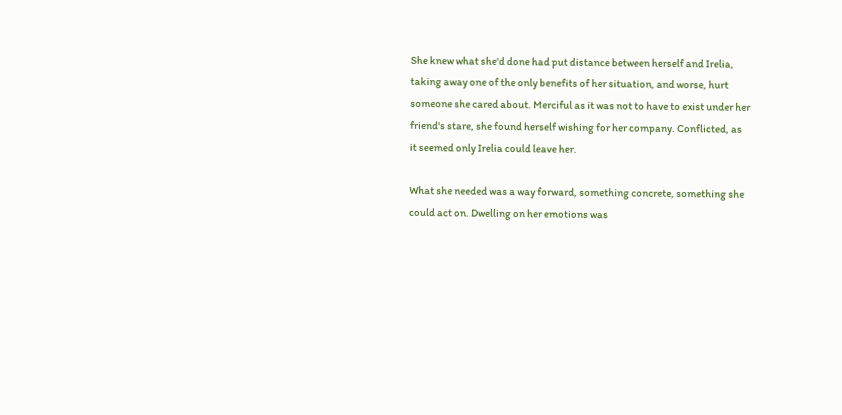She knew what she'd done had put distance between herself and Irelia, taking away one of the only benefits of her situation, and worse, hurt someone she cared about. Merciful as it was not to have to exist under her friend's stare, she found herself wishing for her company. Conflicted, as it seemed only Irelia could leave her.

What she needed was a way forward, something concrete, something she could act on. Dwelling on her emotions was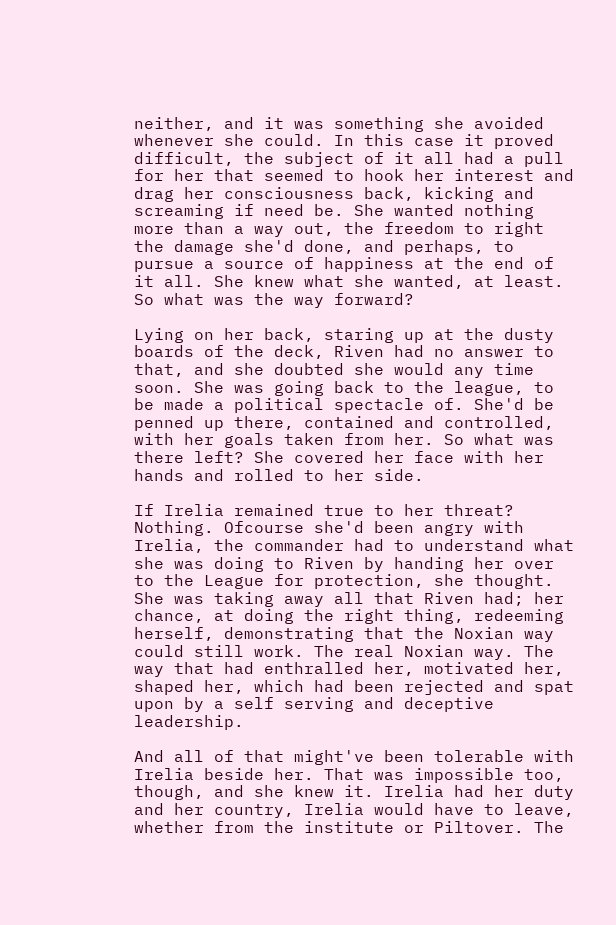neither, and it was something she avoided whenever she could. In this case it proved difficult, the subject of it all had a pull for her that seemed to hook her interest and drag her consciousness back, kicking and screaming if need be. She wanted nothing more than a way out, the freedom to right the damage she'd done, and perhaps, to pursue a source of happiness at the end of it all. She knew what she wanted, at least. So what was the way forward?

Lying on her back, staring up at the dusty boards of the deck, Riven had no answer to that, and she doubted she would any time soon. She was going back to the league, to be made a political spectacle of. She'd be penned up there, contained and controlled, with her goals taken from her. So what was there left? She covered her face with her hands and rolled to her side.

If Irelia remained true to her threat? Nothing. Ofcourse she'd been angry with Irelia, the commander had to understand what she was doing to Riven by handing her over to the League for protection, she thought. She was taking away all that Riven had; her chance, at doing the right thing, redeeming herself, demonstrating that the Noxian way could still work. The real Noxian way. The way that had enthralled her, motivated her, shaped her, which had been rejected and spat upon by a self serving and deceptive leadership.

And all of that might've been tolerable with Irelia beside her. That was impossible too, though, and she knew it. Irelia had her duty and her country, Irelia would have to leave, whether from the institute or Piltover. The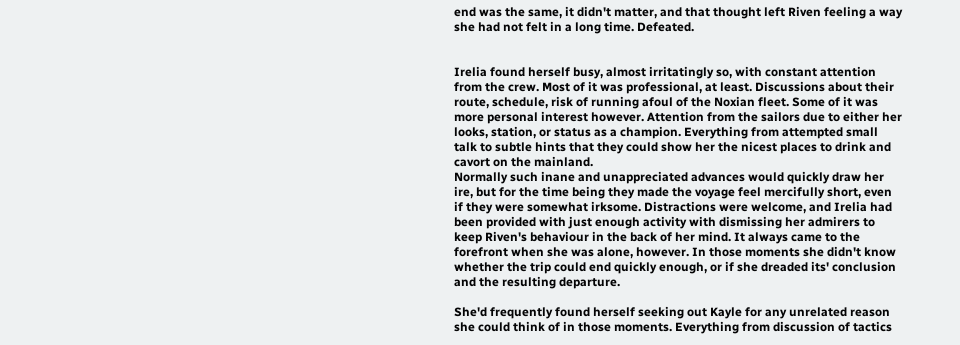end was the same, it didn't matter, and that thought left Riven feeling a way she had not felt in a long time. Defeated.


Irelia found herself busy, almost irritatingly so, with constant attention from the crew. Most of it was professional, at least. Discussions about their route, schedule, risk of running afoul of the Noxian fleet. Some of it was more personal interest however. Attention from the sailors due to either her looks, station, or status as a champion. Everything from attempted small talk to subtle hints that they could show her the nicest places to drink and cavort on the mainland.
Normally such inane and unappreciated advances would quickly draw her ire, but for the time being they made the voyage feel mercifully short, even if they were somewhat irksome. Distractions were welcome, and Irelia had been provided with just enough activity with dismissing her admirers to keep Riven's behaviour in the back of her mind. It always came to the forefront when she was alone, however. In those moments she didn't know whether the trip could end quickly enough, or if she dreaded its' conclusion and the resulting departure.

She'd frequently found herself seeking out Kayle for any unrelated reason she could think of in those moments. Everything from discussion of tactics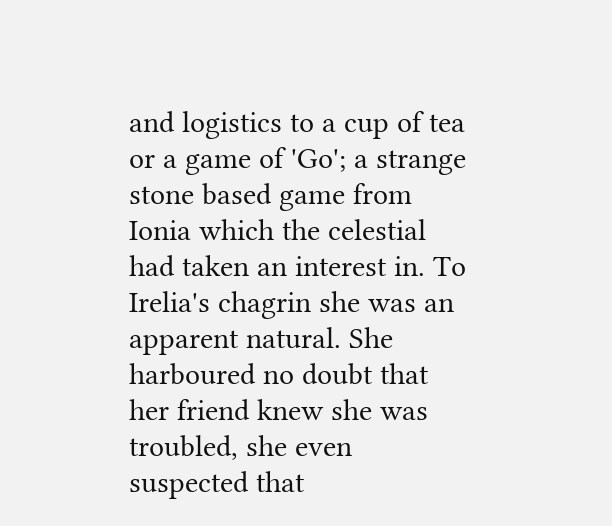and logistics to a cup of tea or a game of 'Go'; a strange stone based game from Ionia which the celestial had taken an interest in. To Irelia's chagrin she was an apparent natural. She harboured no doubt that her friend knew she was troubled, she even suspected that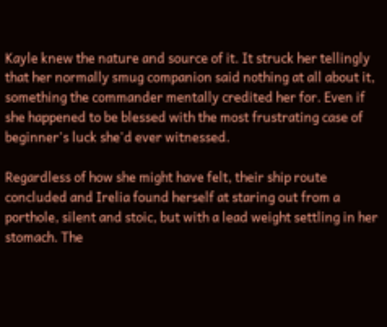Kayle knew the nature and source of it. It struck her tellingly that her normally smug companion said nothing at all about it, something the commander mentally credited her for. Even if she happened to be blessed with the most frustrating case of beginner's luck she'd ever witnessed.

Regardless of how she might have felt, their ship route concluded and Irelia found herself at staring out from a porthole, silent and stoic, but with a lead weight settling in her stomach. The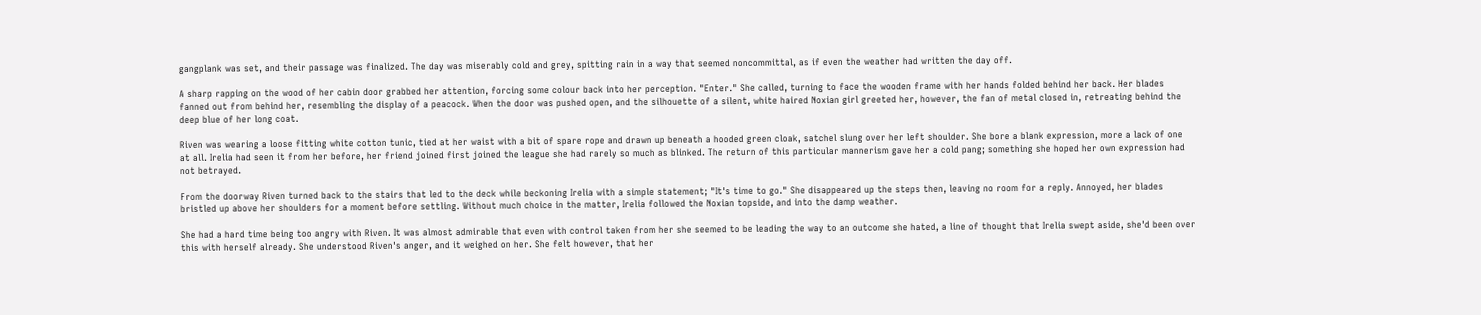gangplank was set, and their passage was finalized. The day was miserably cold and grey, spitting rain in a way that seemed noncommittal, as if even the weather had written the day off.

A sharp rapping on the wood of her cabin door grabbed her attention, forcing some colour back into her perception. "Enter." She called, turning to face the wooden frame with her hands folded behind her back. Her blades fanned out from behind her, resembling the display of a peacock. When the door was pushed open, and the silhouette of a silent, white haired Noxian girl greeted her, however, the fan of metal closed in, retreating behind the deep blue of her long coat.

Riven was wearing a loose fitting white cotton tunic, tied at her waist with a bit of spare rope and drawn up beneath a hooded green cloak, satchel slung over her left shoulder. She bore a blank expression, more a lack of one at all. Irelia had seen it from her before, her friend joined first joined the league she had rarely so much as blinked. The return of this particular mannerism gave her a cold pang; something she hoped her own expression had not betrayed.

From the doorway Riven turned back to the stairs that led to the deck while beckoning Irelia with a simple statement; "It's time to go." She disappeared up the steps then, leaving no room for a reply. Annoyed, her blades bristled up above her shoulders for a moment before settling. Without much choice in the matter, Irelia followed the Noxian topside, and into the damp weather.

She had a hard time being too angry with Riven. It was almost admirable that even with control taken from her she seemed to be leading the way to an outcome she hated, a line of thought that Irelia swept aside, she'd been over this with herself already. She understood Riven's anger, and it weighed on her. She felt however, that her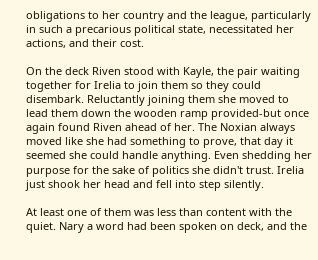obligations to her country and the league, particularly in such a precarious political state, necessitated her actions, and their cost.

On the deck Riven stood with Kayle, the pair waiting together for Irelia to join them so they could disembark. Reluctantly joining them she moved to lead them down the wooden ramp provided-but once again found Riven ahead of her. The Noxian always moved like she had something to prove, that day it seemed she could handle anything. Even shedding her purpose for the sake of politics she didn't trust. Irelia just shook her head and fell into step silently.

At least one of them was less than content with the quiet. Nary a word had been spoken on deck, and the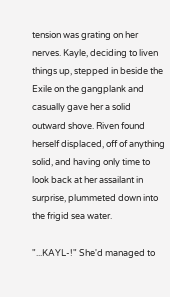tension was grating on her nerves. Kayle, deciding to liven things up, stepped in beside the Exile on the gangplank and casually gave her a solid outward shove. Riven found herself displaced, off of anything solid, and having only time to look back at her assailant in surprise, plummeted down into the frigid sea water.

"...KAYL-!" She'd managed to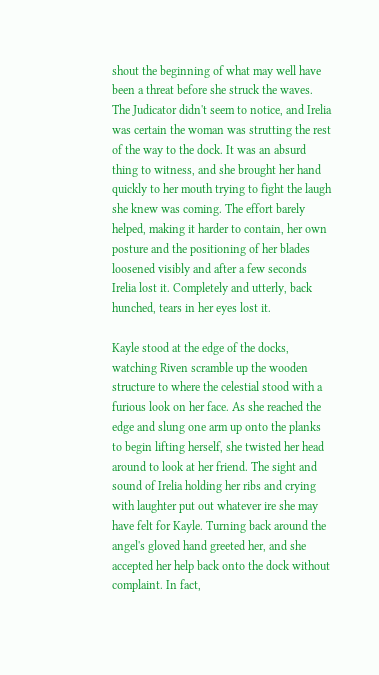shout the beginning of what may well have been a threat before she struck the waves. The Judicator didn't seem to notice, and Irelia was certain the woman was strutting the rest of the way to the dock. It was an absurd thing to witness, and she brought her hand quickly to her mouth trying to fight the laugh she knew was coming. The effort barely helped, making it harder to contain, her own posture and the positioning of her blades loosened visibly and after a few seconds Irelia lost it. Completely and utterly, back hunched, tears in her eyes lost it.

Kayle stood at the edge of the docks, watching Riven scramble up the wooden structure to where the celestial stood with a furious look on her face. As she reached the edge and slung one arm up onto the planks to begin lifting herself, she twisted her head around to look at her friend. The sight and sound of Irelia holding her ribs and crying with laughter put out whatever ire she may have felt for Kayle. Turning back around the angel's gloved hand greeted her, and she accepted her help back onto the dock without complaint. In fact,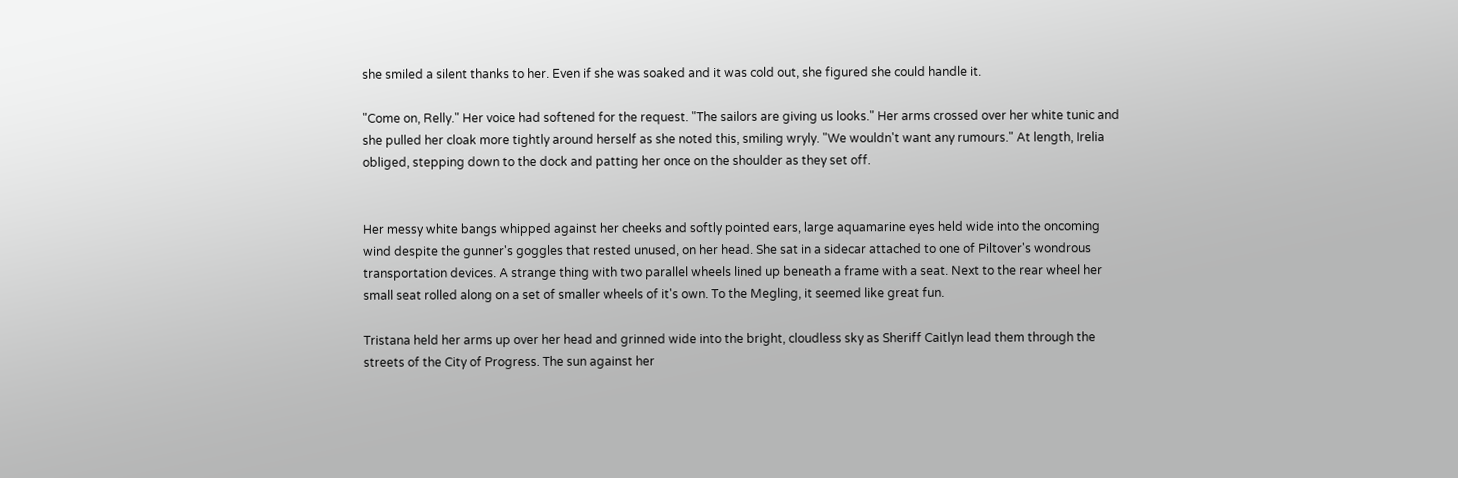she smiled a silent thanks to her. Even if she was soaked and it was cold out, she figured she could handle it.

"Come on, Relly." Her voice had softened for the request. "The sailors are giving us looks." Her arms crossed over her white tunic and she pulled her cloak more tightly around herself as she noted this, smiling wryly. "We wouldn't want any rumours." At length, Irelia obliged, stepping down to the dock and patting her once on the shoulder as they set off.


Her messy white bangs whipped against her cheeks and softly pointed ears, large aquamarine eyes held wide into the oncoming wind despite the gunner's goggles that rested unused, on her head. She sat in a sidecar attached to one of Piltover's wondrous transportation devices. A strange thing with two parallel wheels lined up beneath a frame with a seat. Next to the rear wheel her small seat rolled along on a set of smaller wheels of it's own. To the Megling, it seemed like great fun.

Tristana held her arms up over her head and grinned wide into the bright, cloudless sky as Sheriff Caitlyn lead them through the streets of the City of Progress. The sun against her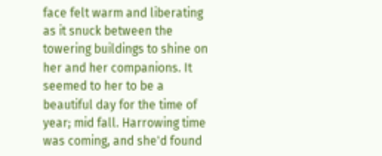face felt warm and liberating as it snuck between the towering buildings to shine on her and her companions. It seemed to her to be a beautiful day for the time of year; mid fall. Harrowing time was coming, and she'd found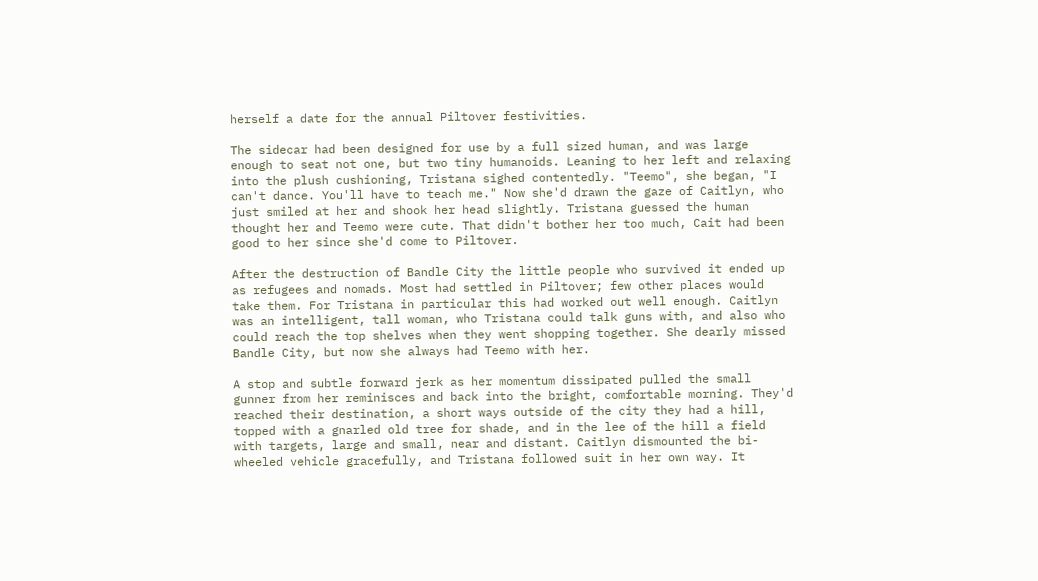herself a date for the annual Piltover festivities.

The sidecar had been designed for use by a full sized human, and was large enough to seat not one, but two tiny humanoids. Leaning to her left and relaxing into the plush cushioning, Tristana sighed contentedly. "Teemo", she began, "I can't dance. You'll have to teach me." Now she'd drawn the gaze of Caitlyn, who just smiled at her and shook her head slightly. Tristana guessed the human thought her and Teemo were cute. That didn't bother her too much, Cait had been good to her since she'd come to Piltover.

After the destruction of Bandle City the little people who survived it ended up as refugees and nomads. Most had settled in Piltover; few other places would take them. For Tristana in particular this had worked out well enough. Caitlyn was an intelligent, tall woman, who Tristana could talk guns with, and also who could reach the top shelves when they went shopping together. She dearly missed Bandle City, but now she always had Teemo with her.

A stop and subtle forward jerk as her momentum dissipated pulled the small gunner from her reminisces and back into the bright, comfortable morning. They'd reached their destination, a short ways outside of the city they had a hill, topped with a gnarled old tree for shade, and in the lee of the hill a field with targets, large and small, near and distant. Caitlyn dismounted the bi-wheeled vehicle gracefully, and Tristana followed suit in her own way. It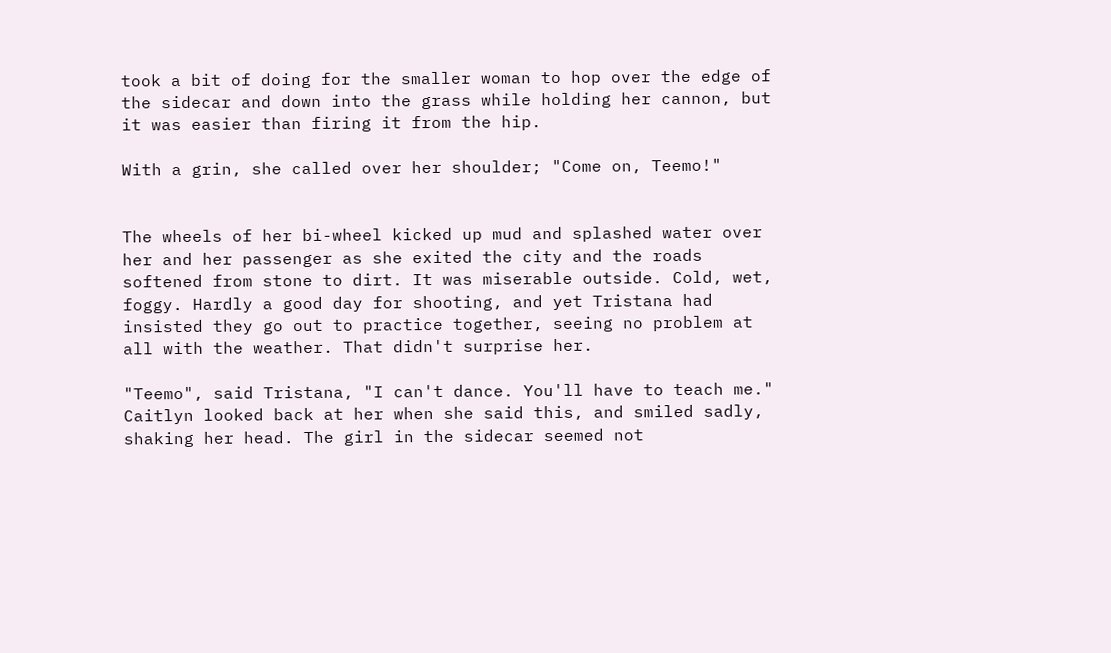took a bit of doing for the smaller woman to hop over the edge of the sidecar and down into the grass while holding her cannon, but it was easier than firing it from the hip.

With a grin, she called over her shoulder; "Come on, Teemo!"


The wheels of her bi-wheel kicked up mud and splashed water over her and her passenger as she exited the city and the roads softened from stone to dirt. It was miserable outside. Cold, wet, foggy. Hardly a good day for shooting, and yet Tristana had insisted they go out to practice together, seeing no problem at all with the weather. That didn't surprise her.

"Teemo", said Tristana, "I can't dance. You'll have to teach me." Caitlyn looked back at her when she said this, and smiled sadly, shaking her head. The girl in the sidecar seemed not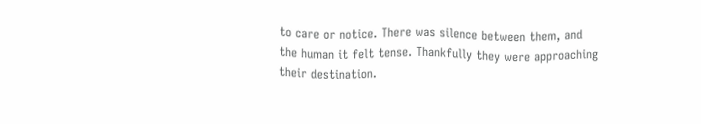to care or notice. There was silence between them, and the human it felt tense. Thankfully they were approaching their destination.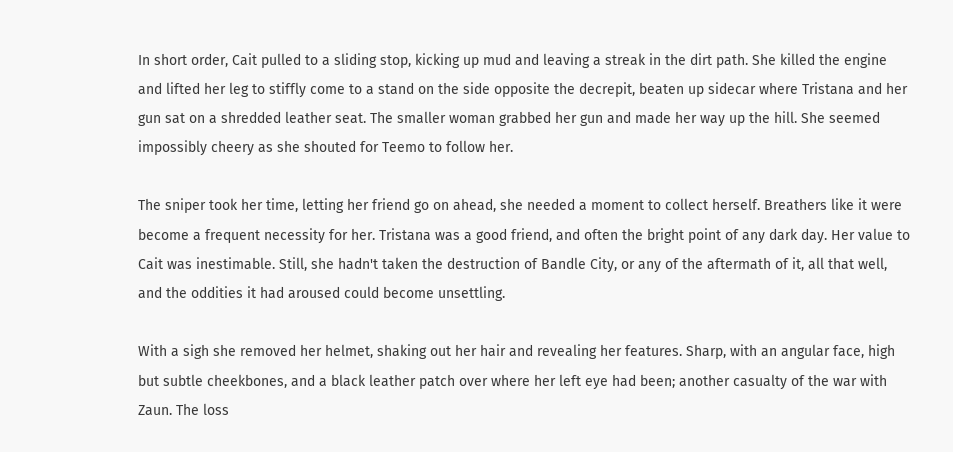In short order, Cait pulled to a sliding stop, kicking up mud and leaving a streak in the dirt path. She killed the engine and lifted her leg to stiffly come to a stand on the side opposite the decrepit, beaten up sidecar where Tristana and her gun sat on a shredded leather seat. The smaller woman grabbed her gun and made her way up the hill. She seemed impossibly cheery as she shouted for Teemo to follow her.

The sniper took her time, letting her friend go on ahead, she needed a moment to collect herself. Breathers like it were become a frequent necessity for her. Tristana was a good friend, and often the bright point of any dark day. Her value to Cait was inestimable. Still, she hadn't taken the destruction of Bandle City, or any of the aftermath of it, all that well, and the oddities it had aroused could become unsettling.

With a sigh she removed her helmet, shaking out her hair and revealing her features. Sharp, with an angular face, high but subtle cheekbones, and a black leather patch over where her left eye had been; another casualty of the war with Zaun. The loss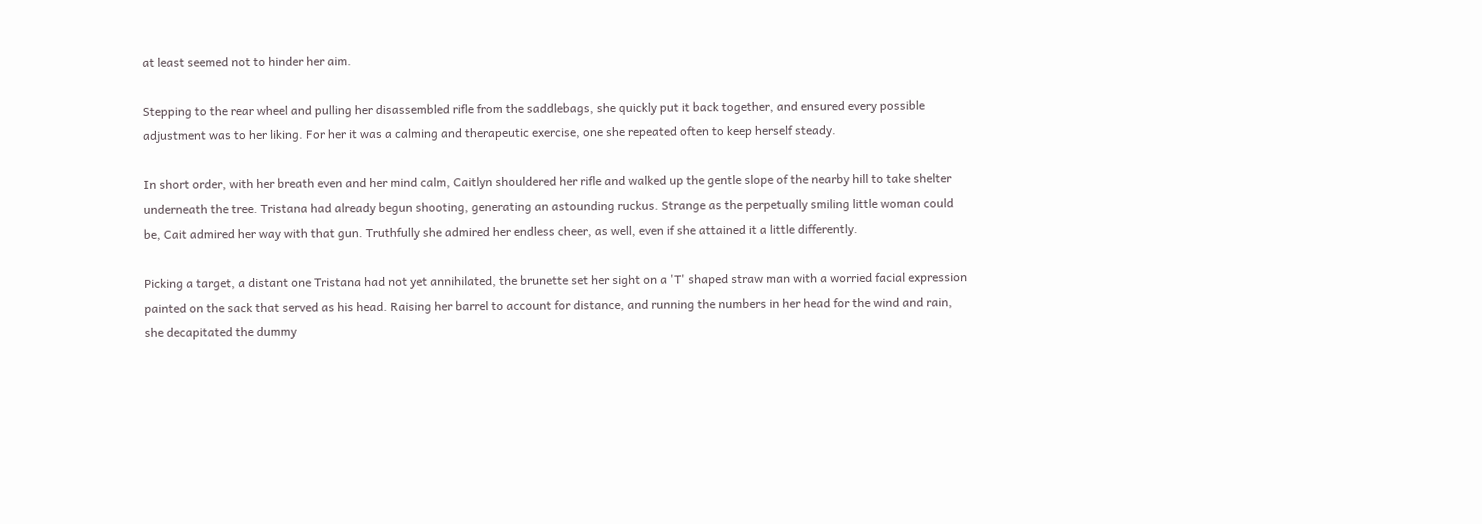at least seemed not to hinder her aim.

Stepping to the rear wheel and pulling her disassembled rifle from the saddlebags, she quickly put it back together, and ensured every possible adjustment was to her liking. For her it was a calming and therapeutic exercise, one she repeated often to keep herself steady.

In short order, with her breath even and her mind calm, Caitlyn shouldered her rifle and walked up the gentle slope of the nearby hill to take shelter underneath the tree. Tristana had already begun shooting, generating an astounding ruckus. Strange as the perpetually smiling little woman could be, Cait admired her way with that gun. Truthfully she admired her endless cheer, as well, even if she attained it a little differently.

Picking a target, a distant one Tristana had not yet annihilated, the brunette set her sight on a 'T' shaped straw man with a worried facial expression painted on the sack that served as his head. Raising her barrel to account for distance, and running the numbers in her head for the wind and rain, she decapitated the dummy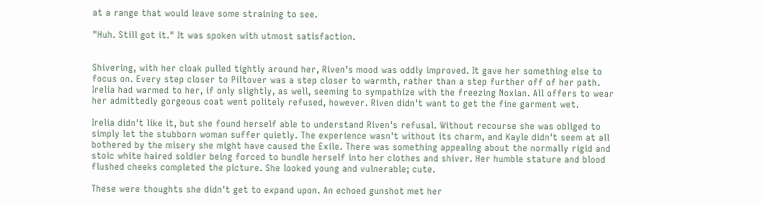at a range that would leave some straining to see.

"Huh. Still got it." It was spoken with utmost satisfaction.


Shivering, with her cloak pulled tightly around her, Riven's mood was oddly improved. It gave her something else to focus on. Every step closer to Piltover was a step closer to warmth, rather than a step further off of her path. Irelia had warmed to her, if only slightly, as well, seeming to sympathize with the freezing Noxian. All offers to wear her admittedly gorgeous coat went politely refused, however. Riven didn't want to get the fine garment wet.

Irelia didn't like it, but she found herself able to understand Riven's refusal. Without recourse she was obliged to simply let the stubborn woman suffer quietly. The experience wasn't without its charm, and Kayle didn't seem at all bothered by the misery she might have caused the Exile. There was something appealing about the normally rigid and stoic white haired soldier being forced to bundle herself into her clothes and shiver. Her humble stature and blood flushed cheeks completed the picture. She looked young and vulnerable; cute.

These were thoughts she didn't get to expand upon. An echoed gunshot met her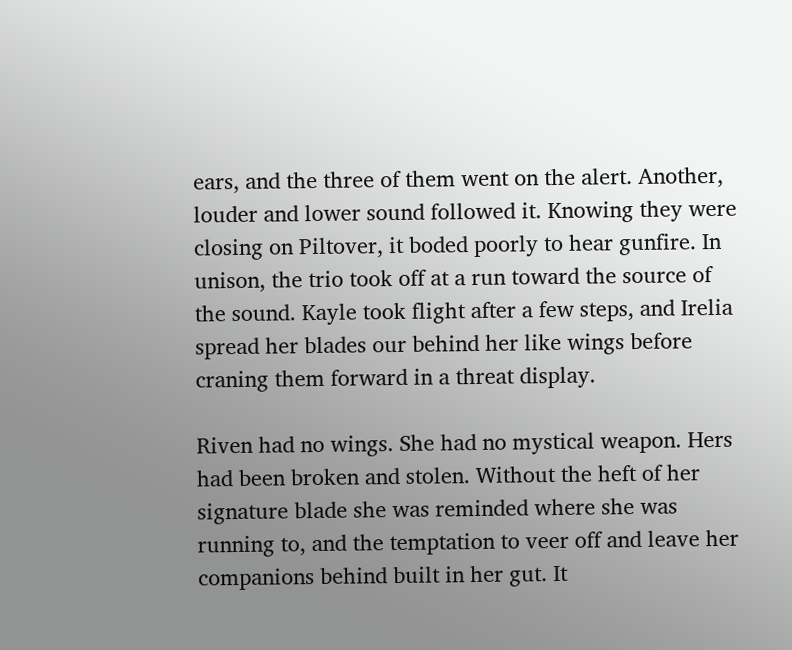ears, and the three of them went on the alert. Another, louder and lower sound followed it. Knowing they were closing on Piltover, it boded poorly to hear gunfire. In unison, the trio took off at a run toward the source of the sound. Kayle took flight after a few steps, and Irelia spread her blades our behind her like wings before craning them forward in a threat display.

Riven had no wings. She had no mystical weapon. Hers had been broken and stolen. Without the heft of her signature blade she was reminded where she was running to, and the temptation to veer off and leave her companions behind built in her gut. It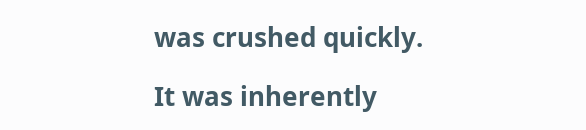was crushed quickly.

It was inherently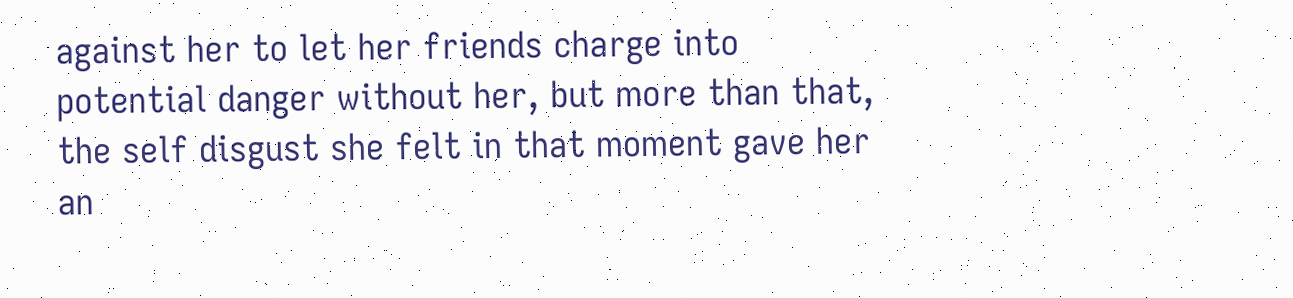against her to let her friends charge into potential danger without her, but more than that, the self disgust she felt in that moment gave her an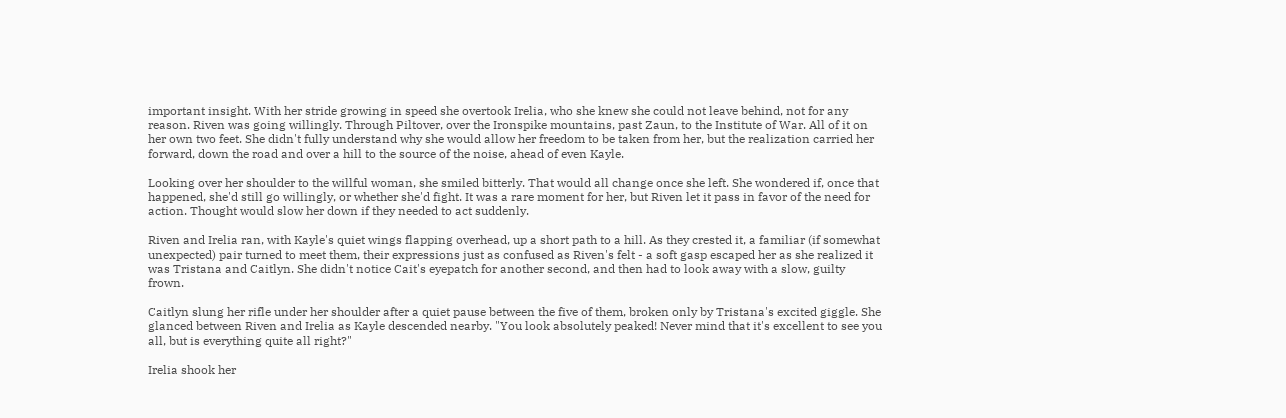important insight. With her stride growing in speed she overtook Irelia, who she knew she could not leave behind, not for any reason. Riven was going willingly. Through Piltover, over the Ironspike mountains, past Zaun, to the Institute of War. All of it on her own two feet. She didn't fully understand why she would allow her freedom to be taken from her, but the realization carried her forward, down the road and over a hill to the source of the noise, ahead of even Kayle.

Looking over her shoulder to the willful woman, she smiled bitterly. That would all change once she left. She wondered if, once that happened, she'd still go willingly, or whether she'd fight. It was a rare moment for her, but Riven let it pass in favor of the need for action. Thought would slow her down if they needed to act suddenly.

Riven and Irelia ran, with Kayle's quiet wings flapping overhead, up a short path to a hill. As they crested it, a familiar (if somewhat unexpected) pair turned to meet them, their expressions just as confused as Riven's felt - a soft gasp escaped her as she realized it was Tristana and Caitlyn. She didn't notice Cait's eyepatch for another second, and then had to look away with a slow, guilty frown.

Caitlyn slung her rifle under her shoulder after a quiet pause between the five of them, broken only by Tristana's excited giggle. She glanced between Riven and Irelia as Kayle descended nearby. "You look absolutely peaked! Never mind that it's excellent to see you all, but is everything quite all right?"

Irelia shook her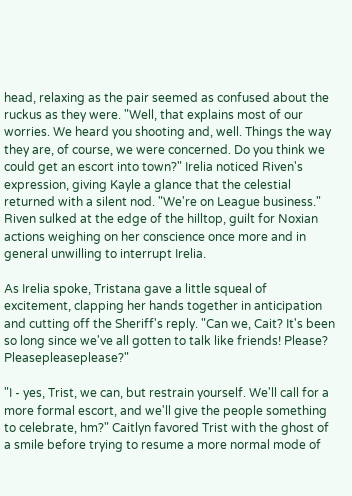head, relaxing as the pair seemed as confused about the ruckus as they were. "Well, that explains most of our worries. We heard you shooting and, well. Things the way they are, of course, we were concerned. Do you think we could get an escort into town?" Irelia noticed Riven's expression, giving Kayle a glance that the celestial returned with a silent nod. "We're on League business." Riven sulked at the edge of the hilltop, guilt for Noxian actions weighing on her conscience once more and in general unwilling to interrupt Irelia.

As Irelia spoke, Tristana gave a little squeal of excitement, clapping her hands together in anticipation and cutting off the Sheriff's reply. "Can we, Cait? It's been so long since we've all gotten to talk like friends! Please? Pleasepleaseplease?"

"I - yes, Trist, we can, but restrain yourself. We'll call for a more formal escort, and we'll give the people something to celebrate, hm?" Caitlyn favored Trist with the ghost of a smile before trying to resume a more normal mode of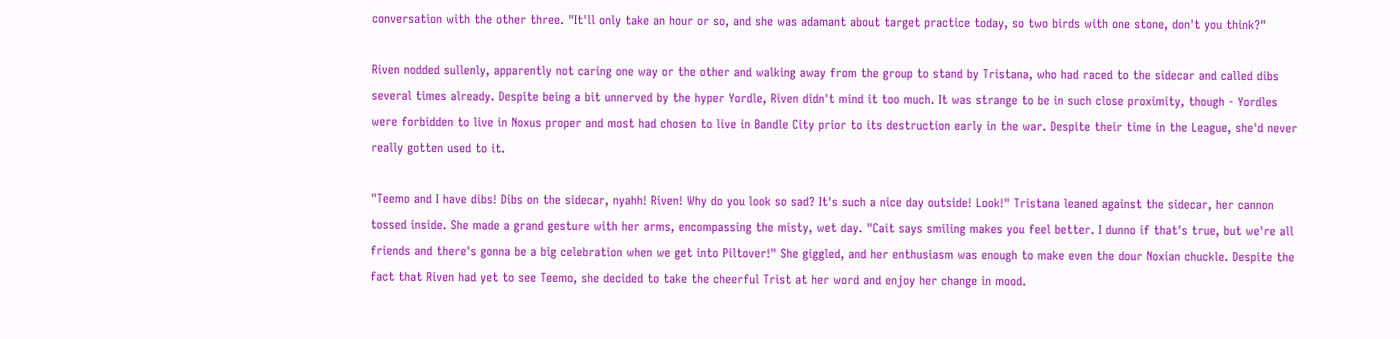conversation with the other three. "It'll only take an hour or so, and she was adamant about target practice today, so two birds with one stone, don't you think?"

Riven nodded sullenly, apparently not caring one way or the other and walking away from the group to stand by Tristana, who had raced to the sidecar and called dibs several times already. Despite being a bit unnerved by the hyper Yordle, Riven didn't mind it too much. It was strange to be in such close proximity, though - Yordles were forbidden to live in Noxus proper and most had chosen to live in Bandle City prior to its destruction early in the war. Despite their time in the League, she'd never really gotten used to it.

"Teemo and I have dibs! Dibs on the sidecar, nyahh! Riven! Why do you look so sad? It's such a nice day outside! Look!" Tristana leaned against the sidecar, her cannon tossed inside. She made a grand gesture with her arms, encompassing the misty, wet day. "Cait says smiling makes you feel better. I dunno if that's true, but we're all friends and there's gonna be a big celebration when we get into Piltover!" She giggled, and her enthusiasm was enough to make even the dour Noxian chuckle. Despite the fact that Riven had yet to see Teemo, she decided to take the cheerful Trist at her word and enjoy her change in mood.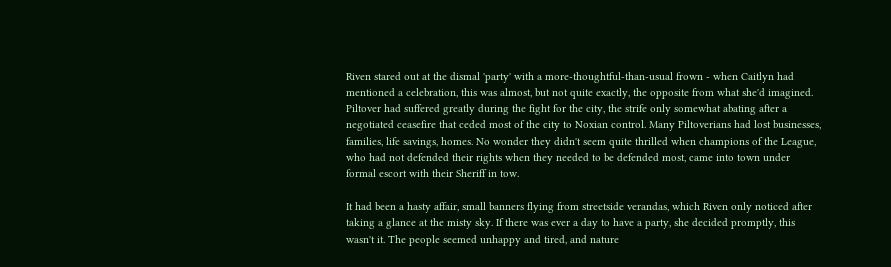Riven stared out at the dismal 'party' with a more-thoughtful-than-usual frown - when Caitlyn had mentioned a celebration, this was almost, but not quite exactly, the opposite from what she'd imagined. Piltover had suffered greatly during the fight for the city, the strife only somewhat abating after a negotiated ceasefire that ceded most of the city to Noxian control. Many Piltoverians had lost businesses, families, life savings, homes. No wonder they didn't seem quite thrilled when champions of the League, who had not defended their rights when they needed to be defended most, came into town under formal escort with their Sheriff in tow.

It had been a hasty affair, small banners flying from streetside verandas, which Riven only noticed after taking a glance at the misty sky. If there was ever a day to have a party, she decided promptly, this wasn't it. The people seemed unhappy and tired, and nature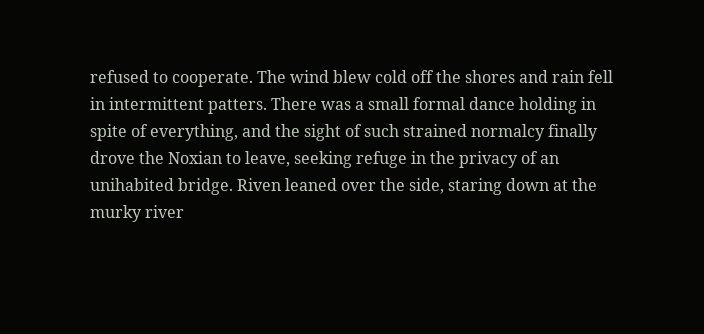refused to cooperate. The wind blew cold off the shores and rain fell in intermittent patters. There was a small formal dance holding in spite of everything, and the sight of such strained normalcy finally drove the Noxian to leave, seeking refuge in the privacy of an unihabited bridge. Riven leaned over the side, staring down at the murky river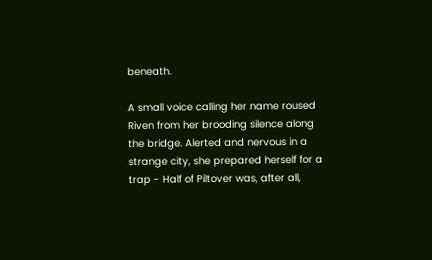beneath.

A small voice calling her name roused Riven from her brooding silence along the bridge. Alerted and nervous in a strange city, she prepared herself for a trap - Half of Piltover was, after all,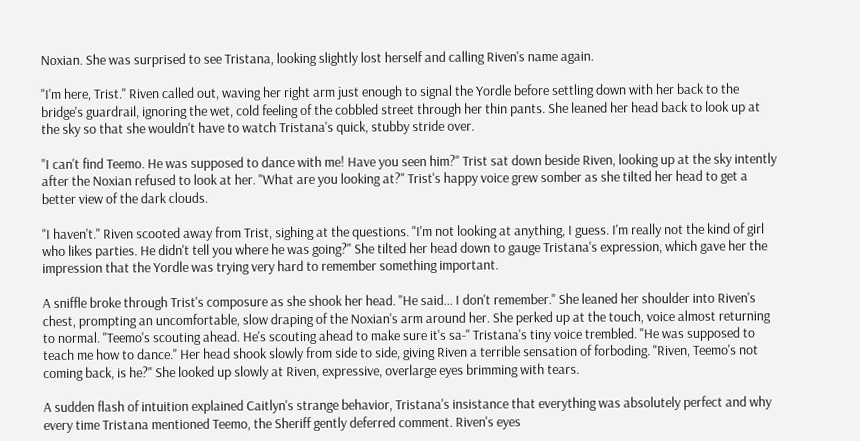Noxian. She was surprised to see Tristana, looking slightly lost herself and calling Riven's name again.

"I'm here, Trist." Riven called out, waving her right arm just enough to signal the Yordle before settling down with her back to the bridge's guardrail, ignoring the wet, cold feeling of the cobbled street through her thin pants. She leaned her head back to look up at the sky so that she wouldn't have to watch Tristana's quick, stubby stride over.

"I can't find Teemo. He was supposed to dance with me! Have you seen him?" Trist sat down beside Riven, looking up at the sky intently after the Noxian refused to look at her. "What are you looking at?" Trist's happy voice grew somber as she tilted her head to get a better view of the dark clouds.

"I haven't." Riven scooted away from Trist, sighing at the questions. "I'm not looking at anything, I guess. I'm really not the kind of girl who likes parties. He didn't tell you where he was going?" She tilted her head down to gauge Tristana's expression, which gave her the impression that the Yordle was trying very hard to remember something important.

A sniffle broke through Trist's composure as she shook her head. "He said... I don't remember." She leaned her shoulder into Riven's chest, prompting an uncomfortable, slow draping of the Noxian's arm around her. She perked up at the touch, voice almost returning to normal. "Teemo's scouting ahead. He's scouting ahead to make sure it's sa-" Tristana's tiny voice trembled. "He was supposed to teach me how to dance." Her head shook slowly from side to side, giving Riven a terrible sensation of forboding. "Riven, Teemo's not coming back, is he?" She looked up slowly at Riven, expressive, overlarge eyes brimming with tears.

A sudden flash of intuition explained Caitlyn's strange behavior, Tristana's insistance that everything was absolutely perfect and why every time Tristana mentioned Teemo, the Sheriff gently deferred comment. Riven's eyes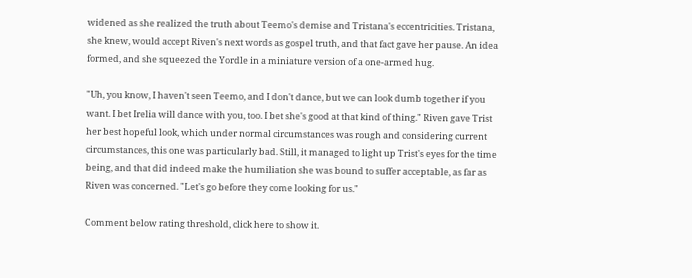widened as she realized the truth about Teemo's demise and Tristana's eccentricities. Tristana, she knew, would accept Riven's next words as gospel truth, and that fact gave her pause. An idea formed, and she squeezed the Yordle in a miniature version of a one-armed hug.

"Uh, you know, I haven't seen Teemo, and I don't dance, but we can look dumb together if you want. I bet Irelia will dance with you, too. I bet she's good at that kind of thing." Riven gave Trist her best hopeful look, which under normal circumstances was rough and considering current circumstances, this one was particularly bad. Still, it managed to light up Trist's eyes for the time being, and that did indeed make the humiliation she was bound to suffer acceptable, as far as Riven was concerned. "Let's go before they come looking for us."

Comment below rating threshold, click here to show it.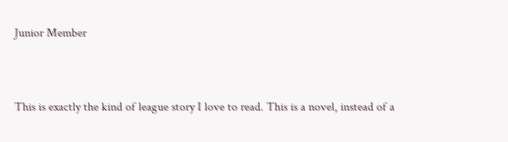Junior Member


This is exactly the kind of league story I love to read. This is a novel, instead of a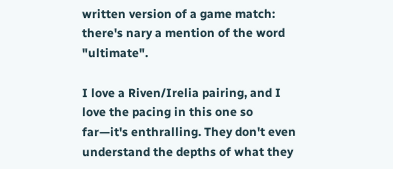written version of a game match: there's nary a mention of the word "ultimate".

I love a Riven/Irelia pairing, and I love the pacing in this one so far—it's enthralling. They don't even understand the depths of what they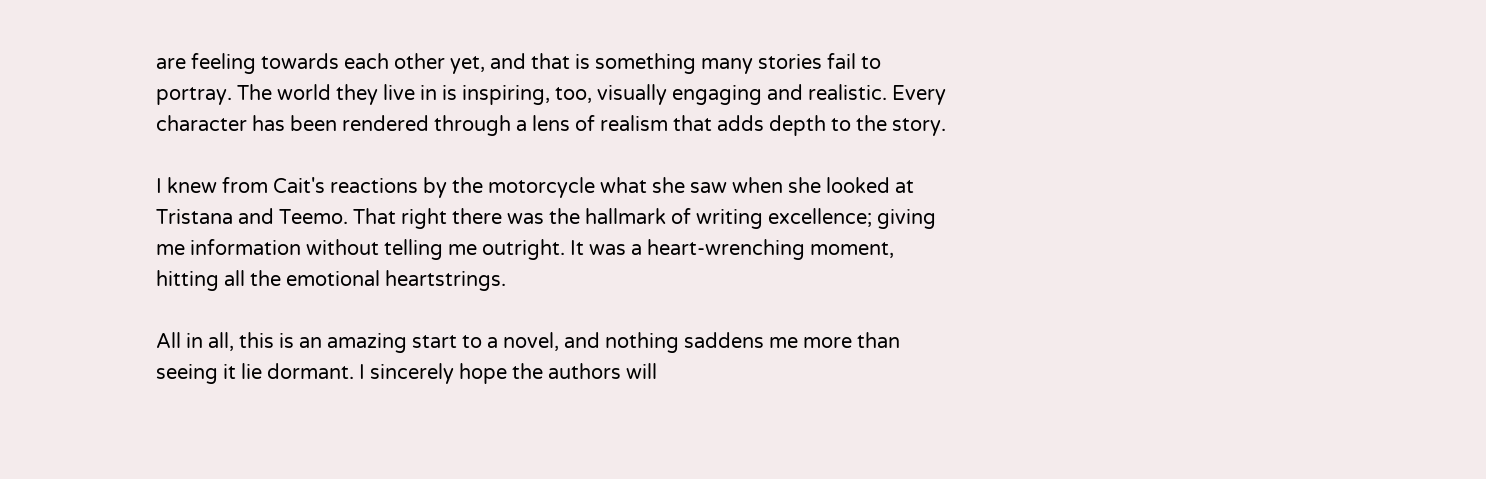are feeling towards each other yet, and that is something many stories fail to portray. The world they live in is inspiring, too, visually engaging and realistic. Every character has been rendered through a lens of realism that adds depth to the story.

I knew from Cait's reactions by the motorcycle what she saw when she looked at Tristana and Teemo. That right there was the hallmark of writing excellence; giving me information without telling me outright. It was a heart-wrenching moment, hitting all the emotional heartstrings.

All in all, this is an amazing start to a novel, and nothing saddens me more than seeing it lie dormant. I sincerely hope the authors will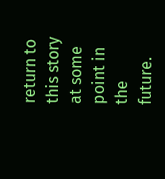return to this story at some point in the future.